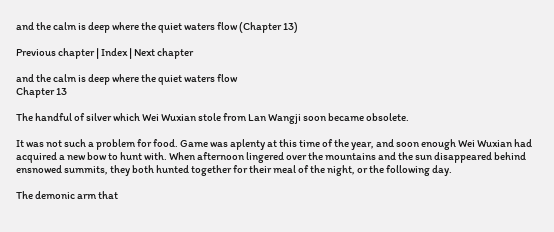and the calm is deep where the quiet waters flow (Chapter 13)

Previous chapter | Index | Next chapter

and the calm is deep where the quiet waters flow
Chapter 13

The handful of silver which Wei Wuxian stole from Lan Wangji soon became obsolete.

It was not such a problem for food. Game was aplenty at this time of the year, and soon enough Wei Wuxian had acquired a new bow to hunt with. When afternoon lingered over the mountains and the sun disappeared behind ensnowed summits, they both hunted together for their meal of the night, or the following day.

The demonic arm that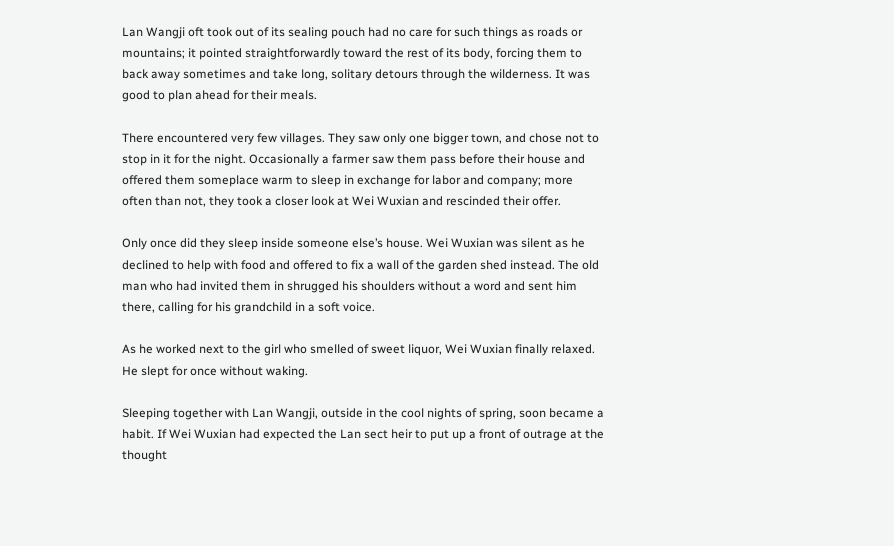Lan Wangji oft took out of its sealing pouch had no care for such things as roads or mountains; it pointed straightforwardly toward the rest of its body, forcing them to back away sometimes and take long, solitary detours through the wilderness. It was good to plan ahead for their meals.

There encountered very few villages. They saw only one bigger town, and chose not to stop in it for the night. Occasionally a farmer saw them pass before their house and offered them someplace warm to sleep in exchange for labor and company; more often than not, they took a closer look at Wei Wuxian and rescinded their offer.

Only once did they sleep inside someone else’s house. Wei Wuxian was silent as he declined to help with food and offered to fix a wall of the garden shed instead. The old man who had invited them in shrugged his shoulders without a word and sent him there, calling for his grandchild in a soft voice.

As he worked next to the girl who smelled of sweet liquor, Wei Wuxian finally relaxed. He slept for once without waking.

Sleeping together with Lan Wangji, outside in the cool nights of spring, soon became a habit. If Wei Wuxian had expected the Lan sect heir to put up a front of outrage at the thought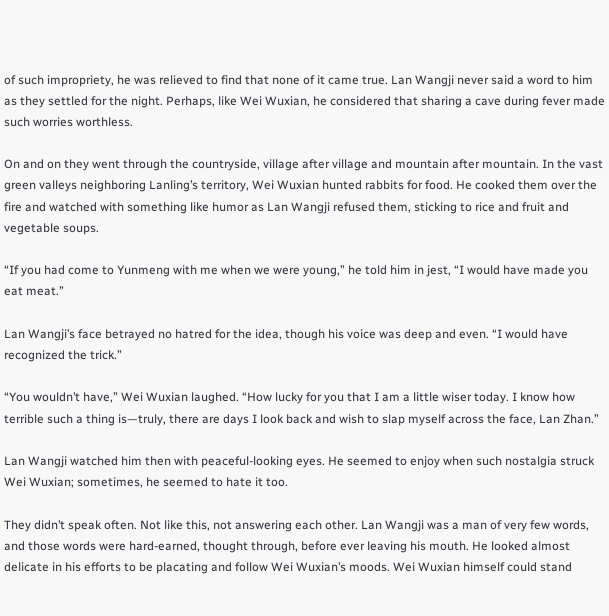of such impropriety, he was relieved to find that none of it came true. Lan Wangji never said a word to him as they settled for the night. Perhaps, like Wei Wuxian, he considered that sharing a cave during fever made such worries worthless.

On and on they went through the countryside, village after village and mountain after mountain. In the vast green valleys neighboring Lanling’s territory, Wei Wuxian hunted rabbits for food. He cooked them over the fire and watched with something like humor as Lan Wangji refused them, sticking to rice and fruit and vegetable soups.

“If you had come to Yunmeng with me when we were young,” he told him in jest, “I would have made you eat meat.”

Lan Wangji’s face betrayed no hatred for the idea, though his voice was deep and even. “I would have recognized the trick.”

“You wouldn’t have,” Wei Wuxian laughed. “How lucky for you that I am a little wiser today. I know how terrible such a thing is—truly, there are days I look back and wish to slap myself across the face, Lan Zhan.”

Lan Wangji watched him then with peaceful-looking eyes. He seemed to enjoy when such nostalgia struck Wei Wuxian; sometimes, he seemed to hate it too.

They didn’t speak often. Not like this, not answering each other. Lan Wangji was a man of very few words, and those words were hard-earned, thought through, before ever leaving his mouth. He looked almost delicate in his efforts to be placating and follow Wei Wuxian’s moods. Wei Wuxian himself could stand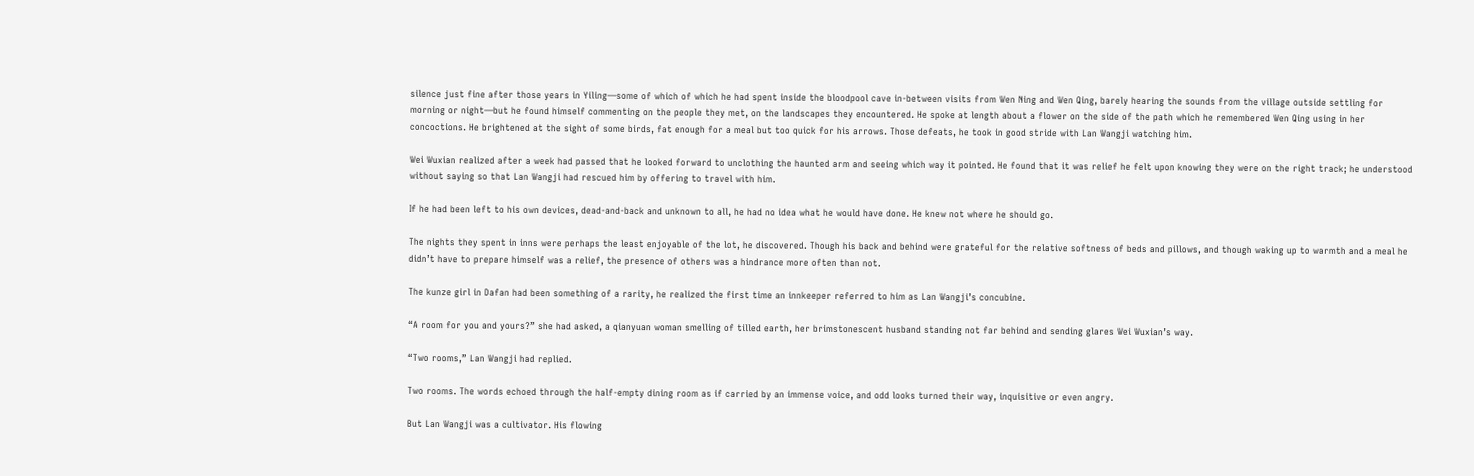silence just fine after those years in Yiling—some of which of which he had spent inside the bloodpool cave in-between visits from Wen Ning and Wen Qing, barely hearing the sounds from the village outside settling for morning or night—but he found himself commenting on the people they met, on the landscapes they encountered. He spoke at length about a flower on the side of the path which he remembered Wen Qing using in her concoctions. He brightened at the sight of some birds, fat enough for a meal but too quick for his arrows. Those defeats, he took in good stride with Lan Wangji watching him.

Wei Wuxian realized after a week had passed that he looked forward to unclothing the haunted arm and seeing which way it pointed. He found that it was relief he felt upon knowing they were on the right track; he understood without saying so that Lan Wangji had rescued him by offering to travel with him.

If he had been left to his own devices, dead-and-back and unknown to all, he had no idea what he would have done. He knew not where he should go.

The nights they spent in inns were perhaps the least enjoyable of the lot, he discovered. Though his back and behind were grateful for the relative softness of beds and pillows, and though waking up to warmth and a meal he didn’t have to prepare himself was a relief, the presence of others was a hindrance more often than not.

The kunze girl in Dafan had been something of a rarity, he realized the first time an innkeeper referred to him as Lan Wangji’s concubine.

“A room for you and yours?” she had asked, a qianyuan woman smelling of tilled earth, her brimstonescent husband standing not far behind and sending glares Wei Wuxian’s way.

“Two rooms,” Lan Wangji had replied.

Two rooms. The words echoed through the half-empty dining room as if carried by an immense voice, and odd looks turned their way, inquisitive or even angry.

But Lan Wangji was a cultivator. His flowing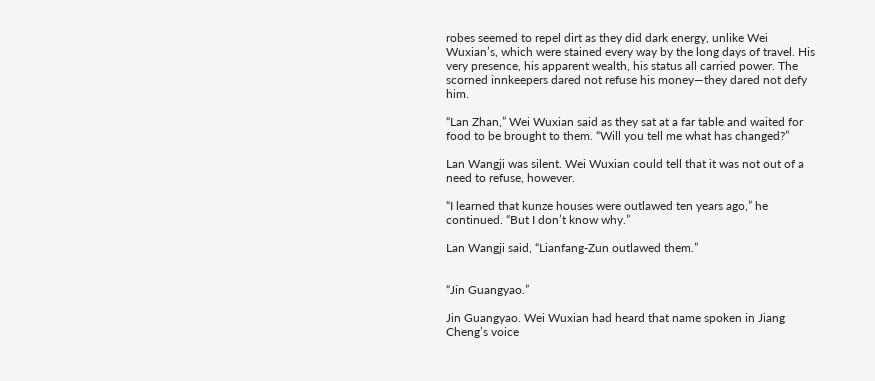robes seemed to repel dirt as they did dark energy, unlike Wei Wuxian’s, which were stained every way by the long days of travel. His very presence, his apparent wealth, his status all carried power. The scorned innkeepers dared not refuse his money—they dared not defy him.

“Lan Zhan,” Wei Wuxian said as they sat at a far table and waited for food to be brought to them. “Will you tell me what has changed?”

Lan Wangji was silent. Wei Wuxian could tell that it was not out of a need to refuse, however.

“I learned that kunze houses were outlawed ten years ago,” he continued. “But I don’t know why.”

Lan Wangji said, “Lianfang-Zun outlawed them.”


“Jin Guangyao.”

Jin Guangyao. Wei Wuxian had heard that name spoken in Jiang Cheng’s voice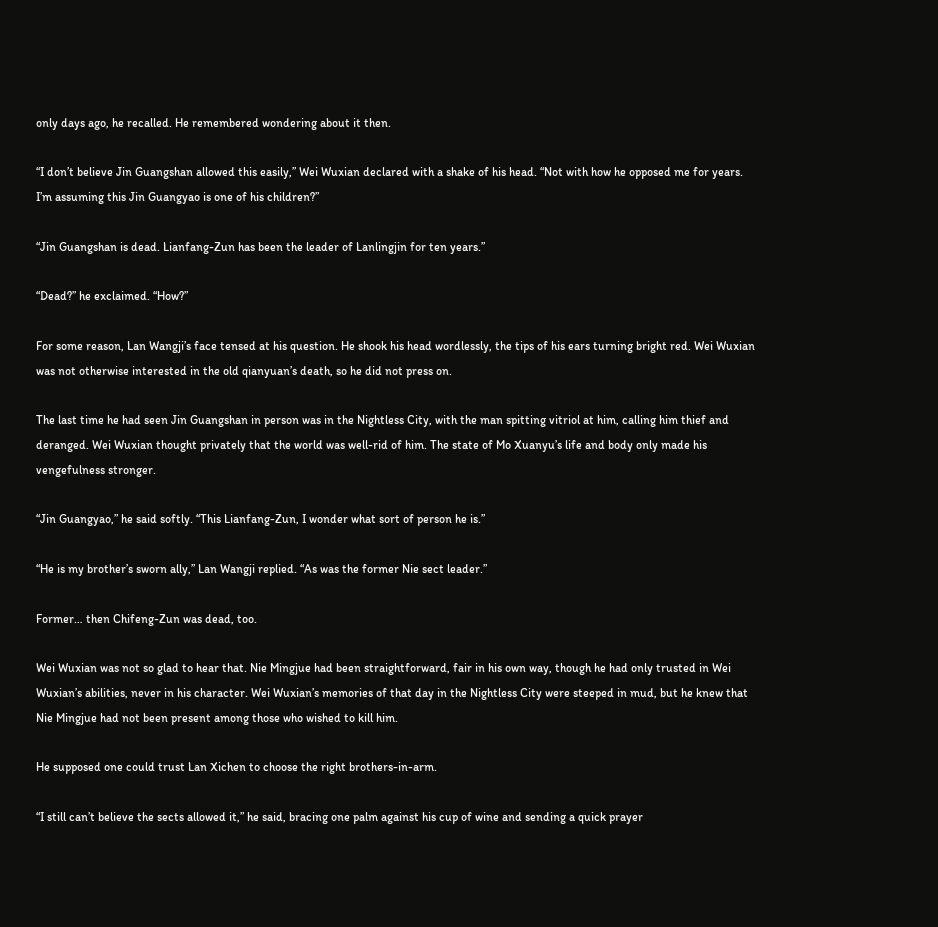only days ago, he recalled. He remembered wondering about it then.

“I don’t believe Jin Guangshan allowed this easily,” Wei Wuxian declared with a shake of his head. “Not with how he opposed me for years. I’m assuming this Jin Guangyao is one of his children?”

“Jin Guangshan is dead. Lianfang-Zun has been the leader of Lanlingjin for ten years.”

“Dead?” he exclaimed. “How?”

For some reason, Lan Wangji’s face tensed at his question. He shook his head wordlessly, the tips of his ears turning bright red. Wei Wuxian was not otherwise interested in the old qianyuan’s death, so he did not press on.

The last time he had seen Jin Guangshan in person was in the Nightless City, with the man spitting vitriol at him, calling him thief and deranged. Wei Wuxian thought privately that the world was well-rid of him. The state of Mo Xuanyu’s life and body only made his vengefulness stronger.

“Jin Guangyao,” he said softly. “This Lianfang-Zun, I wonder what sort of person he is.”

“He is my brother’s sworn ally,” Lan Wangji replied. “As was the former Nie sect leader.”

Former… then Chifeng-Zun was dead, too.

Wei Wuxian was not so glad to hear that. Nie Mingjue had been straightforward, fair in his own way, though he had only trusted in Wei Wuxian’s abilities, never in his character. Wei Wuxian’s memories of that day in the Nightless City were steeped in mud, but he knew that Nie Mingjue had not been present among those who wished to kill him.

He supposed one could trust Lan Xichen to choose the right brothers-in-arm.

“I still can’t believe the sects allowed it,” he said, bracing one palm against his cup of wine and sending a quick prayer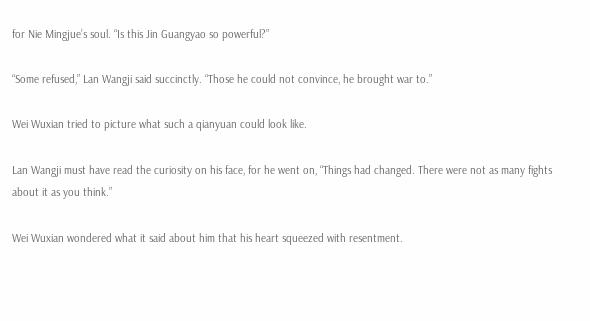for Nie Mingjue’s soul. “Is this Jin Guangyao so powerful?”

“Some refused,” Lan Wangji said succinctly. “Those he could not convince, he brought war to.”

Wei Wuxian tried to picture what such a qianyuan could look like.

Lan Wangji must have read the curiosity on his face, for he went on, “Things had changed. There were not as many fights about it as you think.”

Wei Wuxian wondered what it said about him that his heart squeezed with resentment.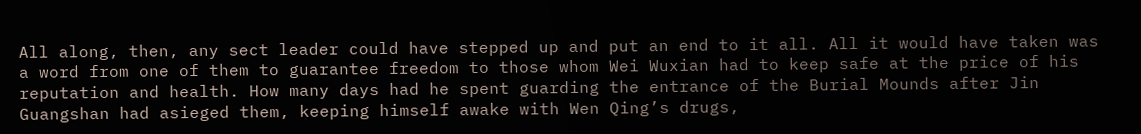All along, then, any sect leader could have stepped up and put an end to it all. All it would have taken was a word from one of them to guarantee freedom to those whom Wei Wuxian had to keep safe at the price of his reputation and health. How many days had he spent guarding the entrance of the Burial Mounds after Jin Guangshan had asieged them, keeping himself awake with Wen Qing’s drugs,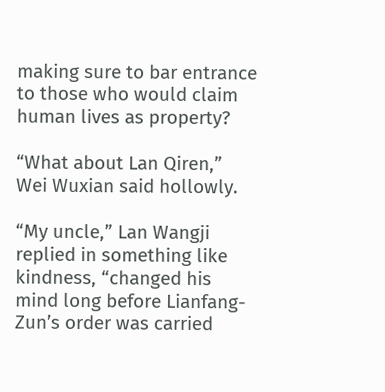making sure to bar entrance to those who would claim human lives as property?

“What about Lan Qiren,” Wei Wuxian said hollowly.

“My uncle,” Lan Wangji replied in something like kindness, “changed his mind long before Lianfang-Zun’s order was carried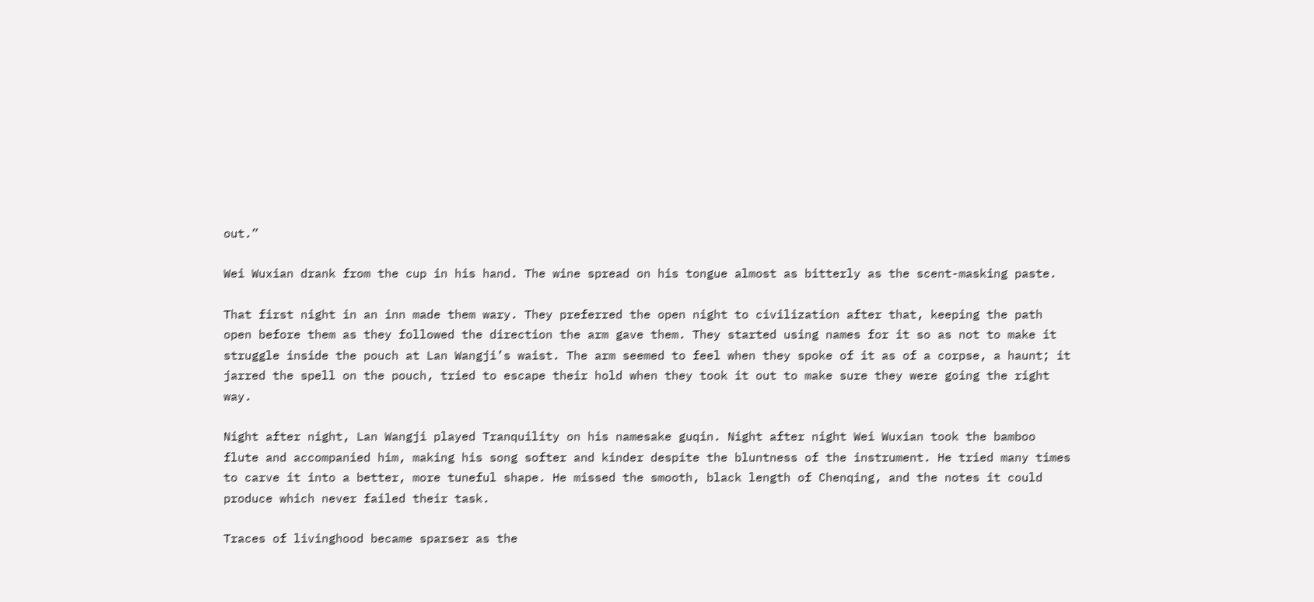out.”

Wei Wuxian drank from the cup in his hand. The wine spread on his tongue almost as bitterly as the scent-masking paste.

That first night in an inn made them wary. They preferred the open night to civilization after that, keeping the path open before them as they followed the direction the arm gave them. They started using names for it so as not to make it struggle inside the pouch at Lan Wangji’s waist. The arm seemed to feel when they spoke of it as of a corpse, a haunt; it jarred the spell on the pouch, tried to escape their hold when they took it out to make sure they were going the right way.

Night after night, Lan Wangji played Tranquility on his namesake guqin. Night after night Wei Wuxian took the bamboo flute and accompanied him, making his song softer and kinder despite the bluntness of the instrument. He tried many times to carve it into a better, more tuneful shape. He missed the smooth, black length of Chenqing, and the notes it could produce which never failed their task.

Traces of livinghood became sparser as the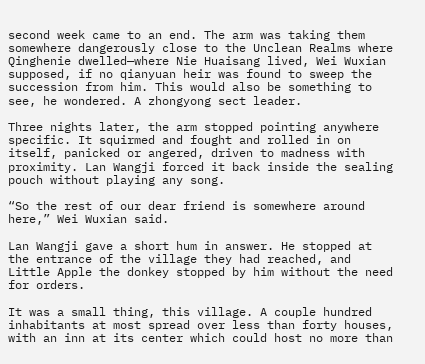second week came to an end. The arm was taking them somewhere dangerously close to the Unclean Realms where Qinghenie dwelled—where Nie Huaisang lived, Wei Wuxian supposed, if no qianyuan heir was found to sweep the succession from him. This would also be something to see, he wondered. A zhongyong sect leader.

Three nights later, the arm stopped pointing anywhere specific. It squirmed and fought and rolled in on itself, panicked or angered, driven to madness with proximity. Lan Wangji forced it back inside the sealing pouch without playing any song.

“So the rest of our dear friend is somewhere around here,” Wei Wuxian said.

Lan Wangji gave a short hum in answer. He stopped at the entrance of the village they had reached, and Little Apple the donkey stopped by him without the need for orders.

It was a small thing, this village. A couple hundred inhabitants at most spread over less than forty houses, with an inn at its center which could host no more than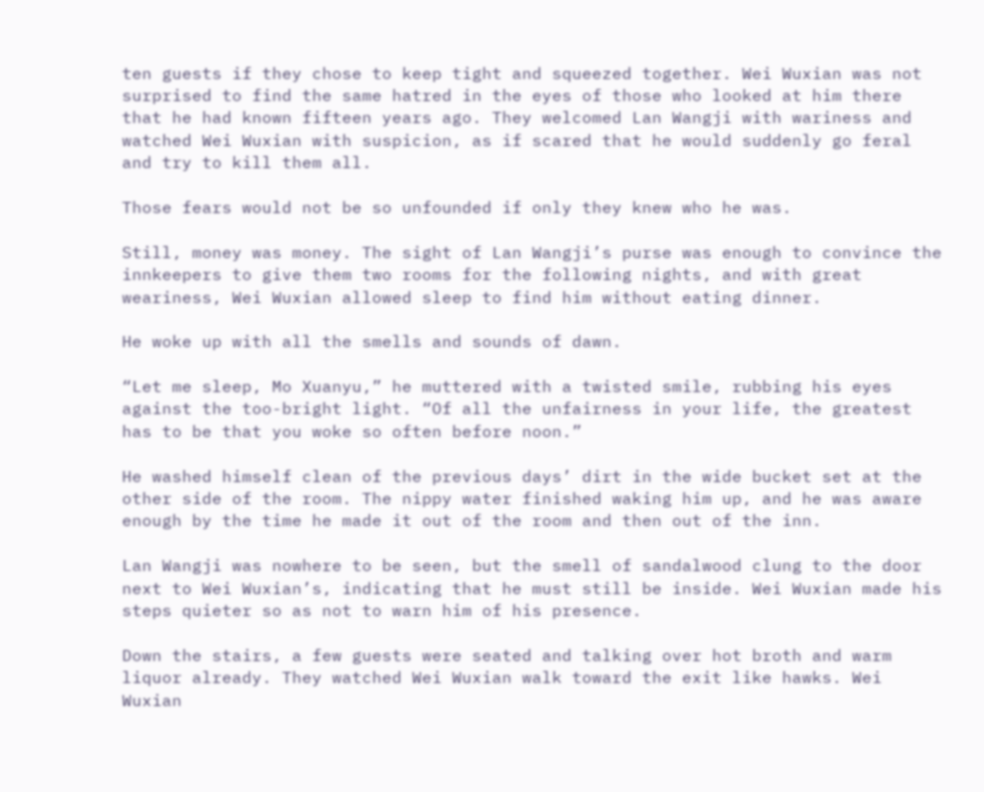ten guests if they chose to keep tight and squeezed together. Wei Wuxian was not surprised to find the same hatred in the eyes of those who looked at him there that he had known fifteen years ago. They welcomed Lan Wangji with wariness and watched Wei Wuxian with suspicion, as if scared that he would suddenly go feral and try to kill them all.

Those fears would not be so unfounded if only they knew who he was.

Still, money was money. The sight of Lan Wangji’s purse was enough to convince the innkeepers to give them two rooms for the following nights, and with great weariness, Wei Wuxian allowed sleep to find him without eating dinner.

He woke up with all the smells and sounds of dawn.

“Let me sleep, Mo Xuanyu,” he muttered with a twisted smile, rubbing his eyes against the too-bright light. “Of all the unfairness in your life, the greatest has to be that you woke so often before noon.”

He washed himself clean of the previous days’ dirt in the wide bucket set at the other side of the room. The nippy water finished waking him up, and he was aware enough by the time he made it out of the room and then out of the inn.

Lan Wangji was nowhere to be seen, but the smell of sandalwood clung to the door next to Wei Wuxian’s, indicating that he must still be inside. Wei Wuxian made his steps quieter so as not to warn him of his presence.

Down the stairs, a few guests were seated and talking over hot broth and warm liquor already. They watched Wei Wuxian walk toward the exit like hawks. Wei Wuxian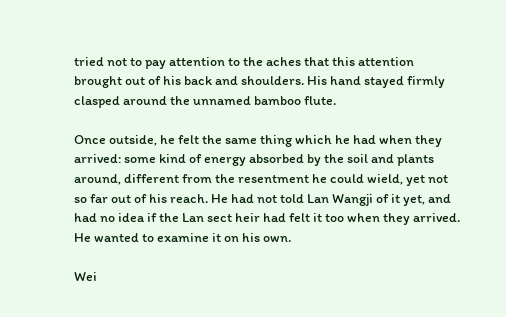tried not to pay attention to the aches that this attention brought out of his back and shoulders. His hand stayed firmly clasped around the unnamed bamboo flute.

Once outside, he felt the same thing which he had when they arrived: some kind of energy absorbed by the soil and plants around, different from the resentment he could wield, yet not so far out of his reach. He had not told Lan Wangji of it yet, and had no idea if the Lan sect heir had felt it too when they arrived. He wanted to examine it on his own.

Wei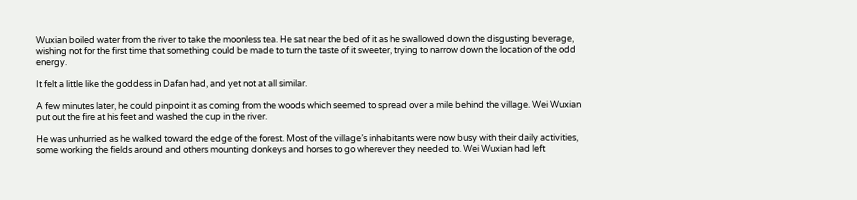Wuxian boiled water from the river to take the moonless tea. He sat near the bed of it as he swallowed down the disgusting beverage, wishing not for the first time that something could be made to turn the taste of it sweeter, trying to narrow down the location of the odd energy.

It felt a little like the goddess in Dafan had, and yet not at all similar.

A few minutes later, he could pinpoint it as coming from the woods which seemed to spread over a mile behind the village. Wei Wuxian put out the fire at his feet and washed the cup in the river.

He was unhurried as he walked toward the edge of the forest. Most of the village’s inhabitants were now busy with their daily activities, some working the fields around and others mounting donkeys and horses to go wherever they needed to. Wei Wuxian had left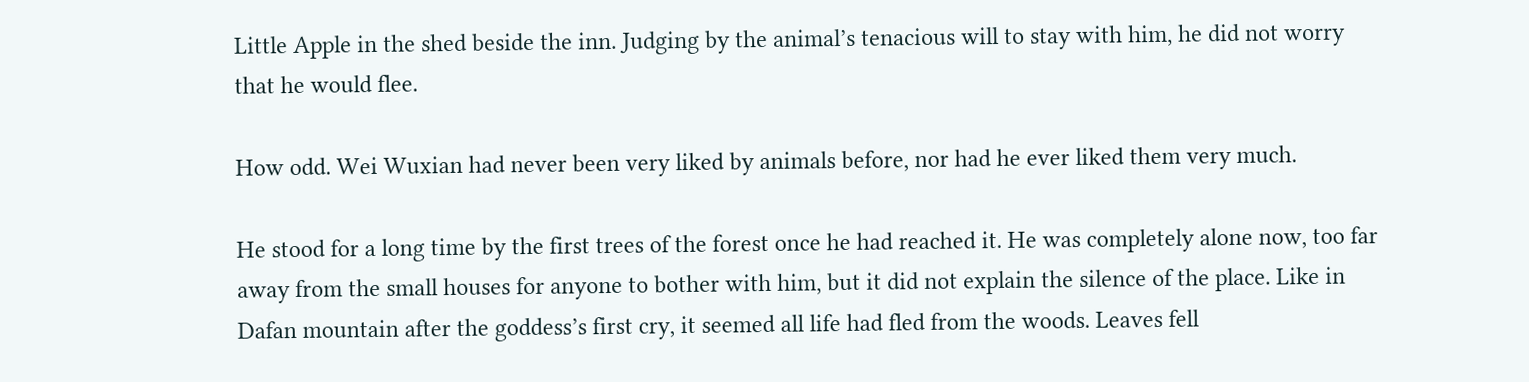Little Apple in the shed beside the inn. Judging by the animal’s tenacious will to stay with him, he did not worry that he would flee.

How odd. Wei Wuxian had never been very liked by animals before, nor had he ever liked them very much.

He stood for a long time by the first trees of the forest once he had reached it. He was completely alone now, too far away from the small houses for anyone to bother with him, but it did not explain the silence of the place. Like in Dafan mountain after the goddess’s first cry, it seemed all life had fled from the woods. Leaves fell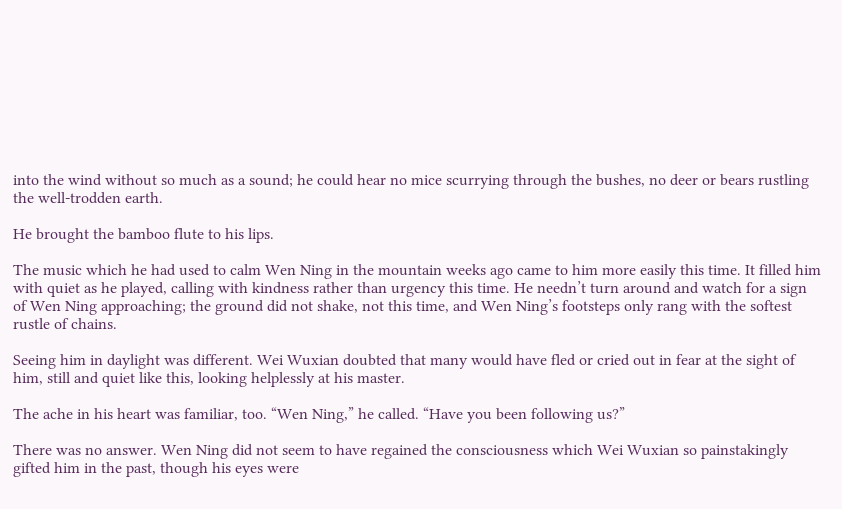into the wind without so much as a sound; he could hear no mice scurrying through the bushes, no deer or bears rustling the well-trodden earth.

He brought the bamboo flute to his lips.

The music which he had used to calm Wen Ning in the mountain weeks ago came to him more easily this time. It filled him with quiet as he played, calling with kindness rather than urgency this time. He needn’t turn around and watch for a sign of Wen Ning approaching; the ground did not shake, not this time, and Wen Ning’s footsteps only rang with the softest rustle of chains.

Seeing him in daylight was different. Wei Wuxian doubted that many would have fled or cried out in fear at the sight of him, still and quiet like this, looking helplessly at his master.

The ache in his heart was familiar, too. “Wen Ning,” he called. “Have you been following us?”

There was no answer. Wen Ning did not seem to have regained the consciousness which Wei Wuxian so painstakingly gifted him in the past, though his eyes were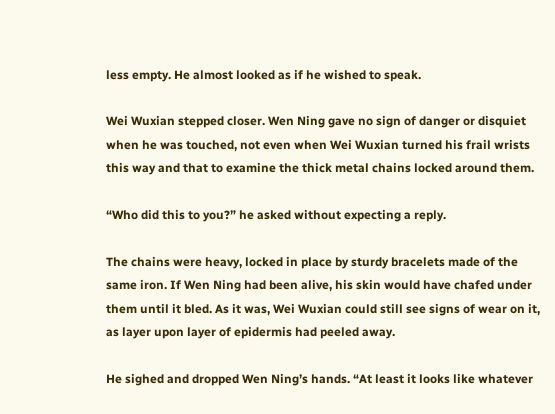less empty. He almost looked as if he wished to speak.

Wei Wuxian stepped closer. Wen Ning gave no sign of danger or disquiet when he was touched, not even when Wei Wuxian turned his frail wrists this way and that to examine the thick metal chains locked around them.

“Who did this to you?” he asked without expecting a reply.

The chains were heavy, locked in place by sturdy bracelets made of the same iron. If Wen Ning had been alive, his skin would have chafed under them until it bled. As it was, Wei Wuxian could still see signs of wear on it, as layer upon layer of epidermis had peeled away.

He sighed and dropped Wen Ning’s hands. “At least it looks like whatever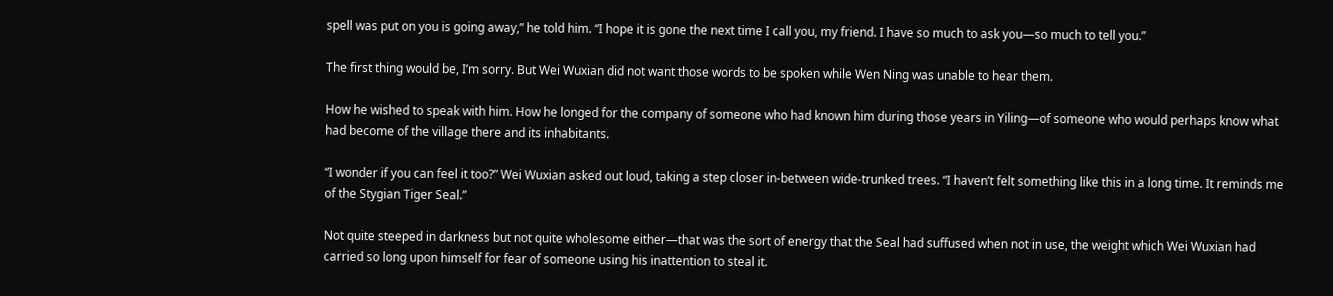spell was put on you is going away,” he told him. “I hope it is gone the next time I call you, my friend. I have so much to ask you—so much to tell you.”

The first thing would be, I’m sorry. But Wei Wuxian did not want those words to be spoken while Wen Ning was unable to hear them.

How he wished to speak with him. How he longed for the company of someone who had known him during those years in Yiling—of someone who would perhaps know what had become of the village there and its inhabitants.

“I wonder if you can feel it too?” Wei Wuxian asked out loud, taking a step closer in-between wide-trunked trees. “I haven’t felt something like this in a long time. It reminds me of the Stygian Tiger Seal.”

Not quite steeped in darkness but not quite wholesome either—that was the sort of energy that the Seal had suffused when not in use, the weight which Wei Wuxian had carried so long upon himself for fear of someone using his inattention to steal it.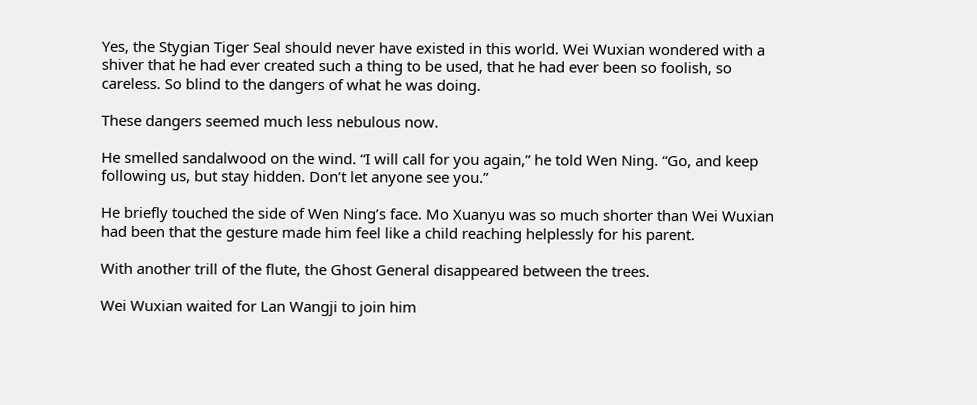Yes, the Stygian Tiger Seal should never have existed in this world. Wei Wuxian wondered with a shiver that he had ever created such a thing to be used, that he had ever been so foolish, so careless. So blind to the dangers of what he was doing.

These dangers seemed much less nebulous now.

He smelled sandalwood on the wind. “I will call for you again,” he told Wen Ning. “Go, and keep following us, but stay hidden. Don’t let anyone see you.”

He briefly touched the side of Wen Ning’s face. Mo Xuanyu was so much shorter than Wei Wuxian had been that the gesture made him feel like a child reaching helplessly for his parent.

With another trill of the flute, the Ghost General disappeared between the trees.

Wei Wuxian waited for Lan Wangji to join him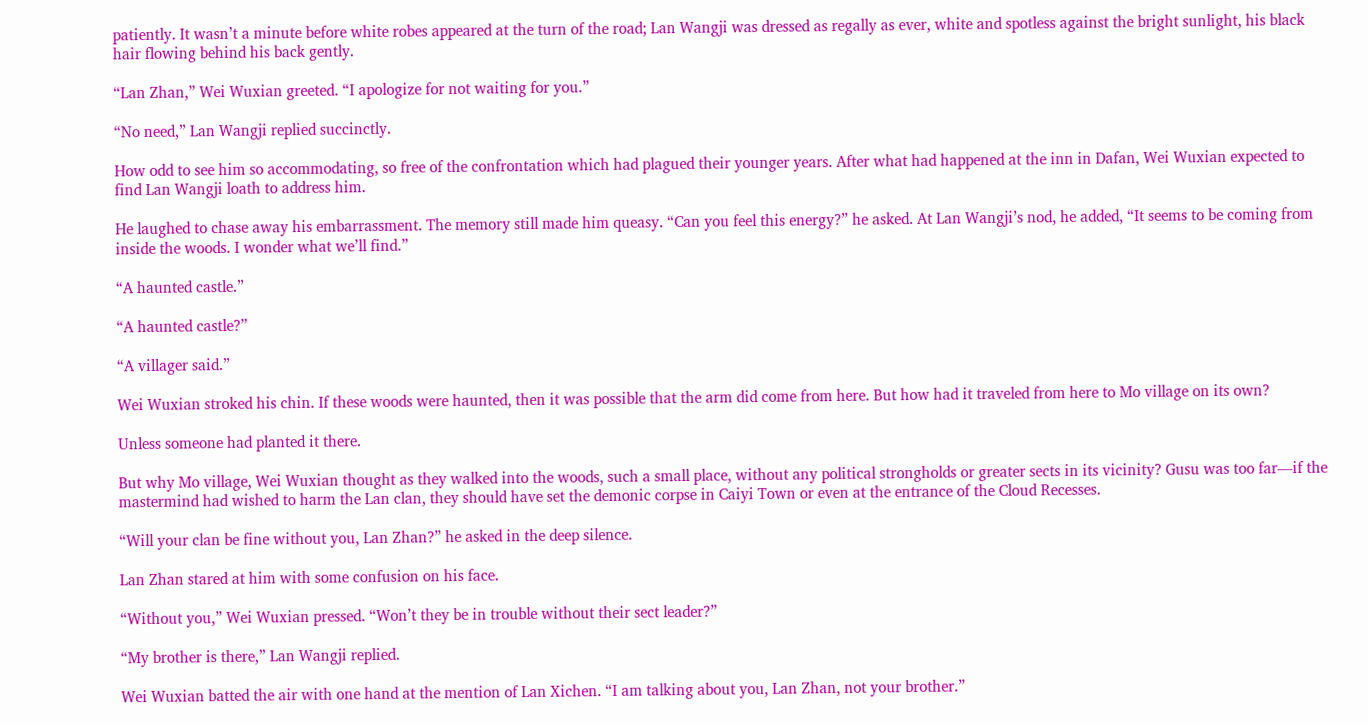patiently. It wasn’t a minute before white robes appeared at the turn of the road; Lan Wangji was dressed as regally as ever, white and spotless against the bright sunlight, his black hair flowing behind his back gently.

“Lan Zhan,” Wei Wuxian greeted. “I apologize for not waiting for you.”

“No need,” Lan Wangji replied succinctly.

How odd to see him so accommodating, so free of the confrontation which had plagued their younger years. After what had happened at the inn in Dafan, Wei Wuxian expected to find Lan Wangji loath to address him.

He laughed to chase away his embarrassment. The memory still made him queasy. “Can you feel this energy?” he asked. At Lan Wangji’s nod, he added, “It seems to be coming from inside the woods. I wonder what we’ll find.”

“A haunted castle.”

“A haunted castle?”

“A villager said.”

Wei Wuxian stroked his chin. If these woods were haunted, then it was possible that the arm did come from here. But how had it traveled from here to Mo village on its own?

Unless someone had planted it there.

But why Mo village, Wei Wuxian thought as they walked into the woods, such a small place, without any political strongholds or greater sects in its vicinity? Gusu was too far—if the mastermind had wished to harm the Lan clan, they should have set the demonic corpse in Caiyi Town or even at the entrance of the Cloud Recesses.

“Will your clan be fine without you, Lan Zhan?” he asked in the deep silence.

Lan Zhan stared at him with some confusion on his face.

“Without you,” Wei Wuxian pressed. “Won’t they be in trouble without their sect leader?”

“My brother is there,” Lan Wangji replied.

Wei Wuxian batted the air with one hand at the mention of Lan Xichen. “I am talking about you, Lan Zhan, not your brother.”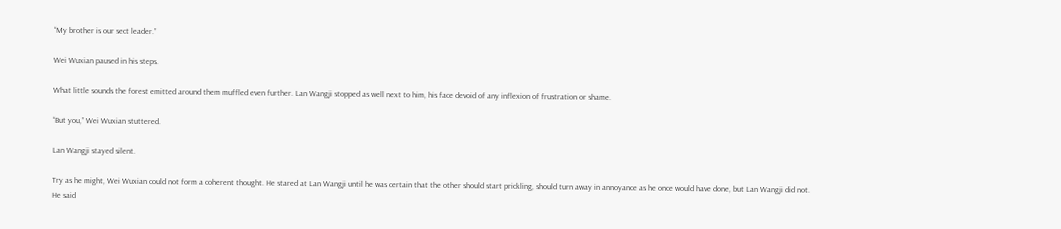“My brother is our sect leader.”

Wei Wuxian paused in his steps.

What little sounds the forest emitted around them muffled even further. Lan Wangji stopped as well next to him, his face devoid of any inflexion of frustration or shame.

“But you,” Wei Wuxian stuttered.

Lan Wangji stayed silent.

Try as he might, Wei Wuxian could not form a coherent thought. He stared at Lan Wangji until he was certain that the other should start prickling, should turn away in annoyance as he once would have done, but Lan Wangji did not. He said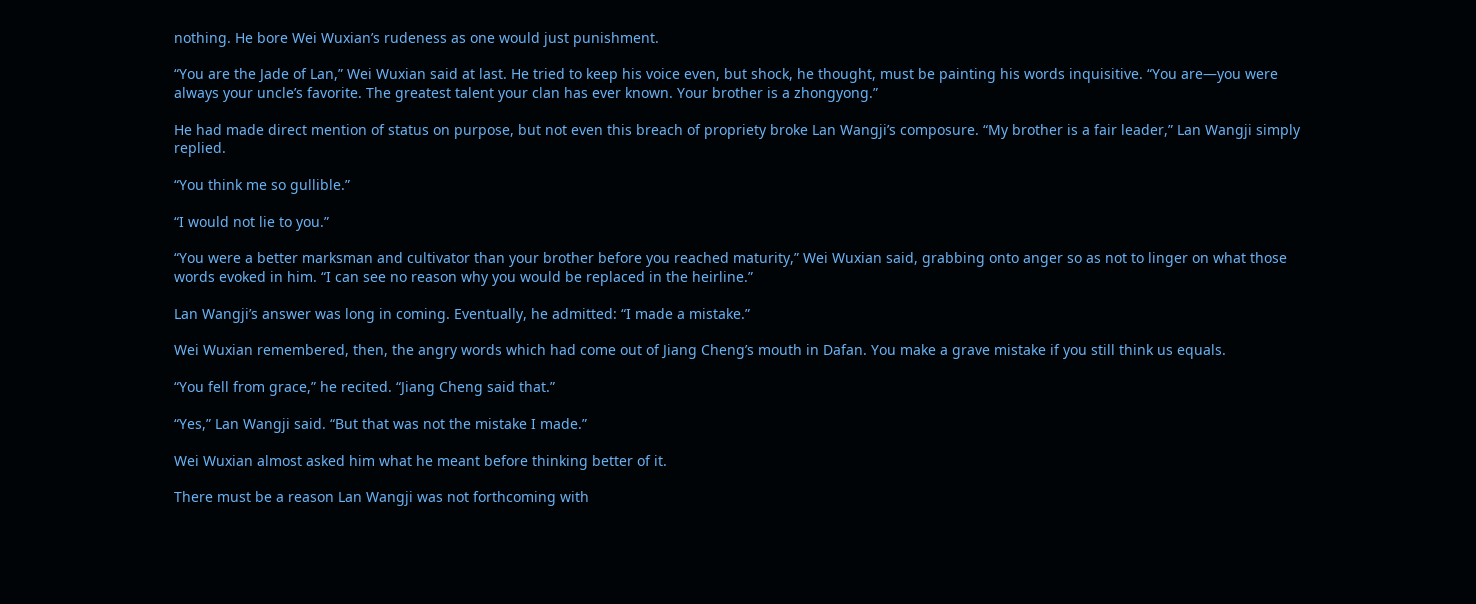nothing. He bore Wei Wuxian’s rudeness as one would just punishment.

“You are the Jade of Lan,” Wei Wuxian said at last. He tried to keep his voice even, but shock, he thought, must be painting his words inquisitive. “You are—you were always your uncle’s favorite. The greatest talent your clan has ever known. Your brother is a zhongyong.”

He had made direct mention of status on purpose, but not even this breach of propriety broke Lan Wangji’s composure. “My brother is a fair leader,” Lan Wangji simply replied.

“You think me so gullible.”

“I would not lie to you.”

“You were a better marksman and cultivator than your brother before you reached maturity,” Wei Wuxian said, grabbing onto anger so as not to linger on what those words evoked in him. “I can see no reason why you would be replaced in the heirline.”

Lan Wangji’s answer was long in coming. Eventually, he admitted: “I made a mistake.”

Wei Wuxian remembered, then, the angry words which had come out of Jiang Cheng’s mouth in Dafan. You make a grave mistake if you still think us equals.

“You fell from grace,” he recited. “Jiang Cheng said that.”

“Yes,” Lan Wangji said. “But that was not the mistake I made.”

Wei Wuxian almost asked him what he meant before thinking better of it.

There must be a reason Lan Wangji was not forthcoming with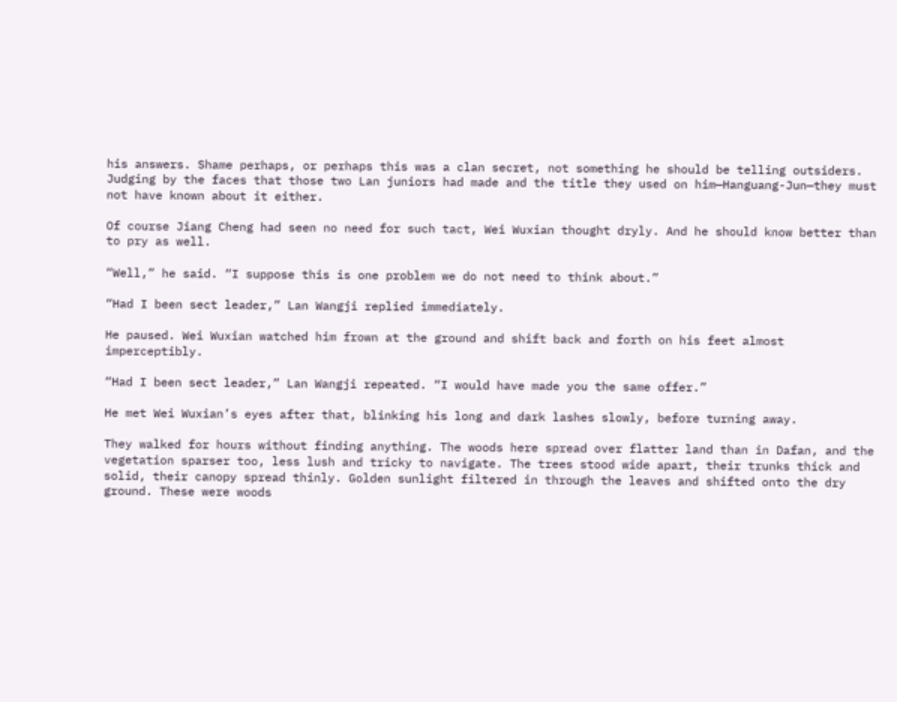his answers. Shame perhaps, or perhaps this was a clan secret, not something he should be telling outsiders. Judging by the faces that those two Lan juniors had made and the title they used on him—Hanguang-Jun—they must not have known about it either.

Of course Jiang Cheng had seen no need for such tact, Wei Wuxian thought dryly. And he should know better than to pry as well.

“Well,” he said. “I suppose this is one problem we do not need to think about.”

“Had I been sect leader,” Lan Wangji replied immediately.

He paused. Wei Wuxian watched him frown at the ground and shift back and forth on his feet almost imperceptibly.

“Had I been sect leader,” Lan Wangji repeated. “I would have made you the same offer.”

He met Wei Wuxian’s eyes after that, blinking his long and dark lashes slowly, before turning away.

They walked for hours without finding anything. The woods here spread over flatter land than in Dafan, and the vegetation sparser too, less lush and tricky to navigate. The trees stood wide apart, their trunks thick and solid, their canopy spread thinly. Golden sunlight filtered in through the leaves and shifted onto the dry ground. These were woods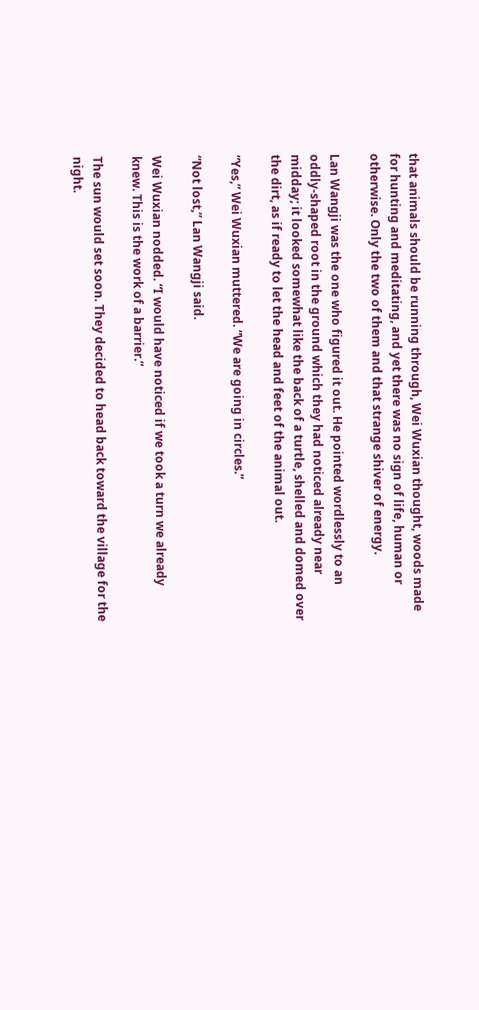that animals should be running through, Wei Wuxian thought, woods made for hunting and meditating, and yet there was no sign of life, human or otherwise. Only the two of them and that strange shiver of energy.

Lan Wangji was the one who figured it out. He pointed wordlessly to an oddly-shaped root in the ground which they had noticed already near midday; it looked somewhat like the back of a turtle, shelled and domed over the dirt, as if ready to let the head and feet of the animal out.

“Yes,” Wei Wuxian muttered. “We are going in circles.”

“Not lost,” Lan Wangji said.

Wei Wuxian nodded. “I would have noticed if we took a turn we already knew. This is the work of a barrier.”

The sun would set soon. They decided to head back toward the village for the night.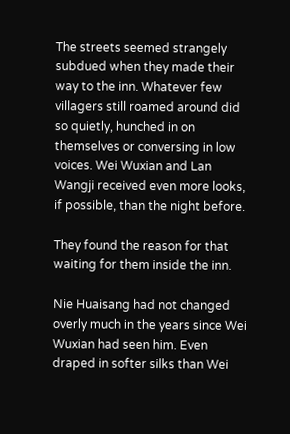The streets seemed strangely subdued when they made their way to the inn. Whatever few villagers still roamed around did so quietly, hunched in on themselves or conversing in low voices. Wei Wuxian and Lan Wangji received even more looks, if possible, than the night before.

They found the reason for that waiting for them inside the inn.

Nie Huaisang had not changed overly much in the years since Wei Wuxian had seen him. Even draped in softer silks than Wei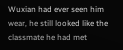Wuxian had ever seen him wear, he still looked like the classmate he had met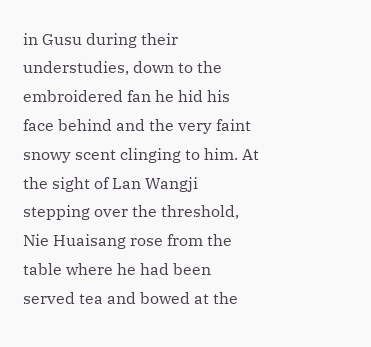in Gusu during their understudies, down to the embroidered fan he hid his face behind and the very faint snowy scent clinging to him. At the sight of Lan Wangji stepping over the threshold, Nie Huaisang rose from the table where he had been served tea and bowed at the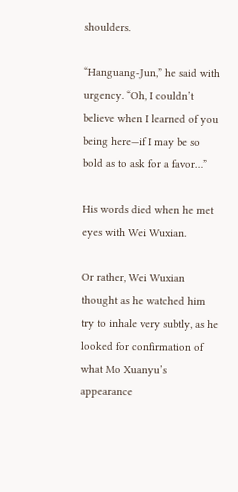shoulders.

“Hanguang-Jun,” he said with urgency. “Oh, I couldn’t believe when I learned of you being here—if I may be so bold as to ask for a favor…”

His words died when he met eyes with Wei Wuxian.

Or rather, Wei Wuxian thought as he watched him try to inhale very subtly, as he looked for confirmation of what Mo Xuanyu’s appearance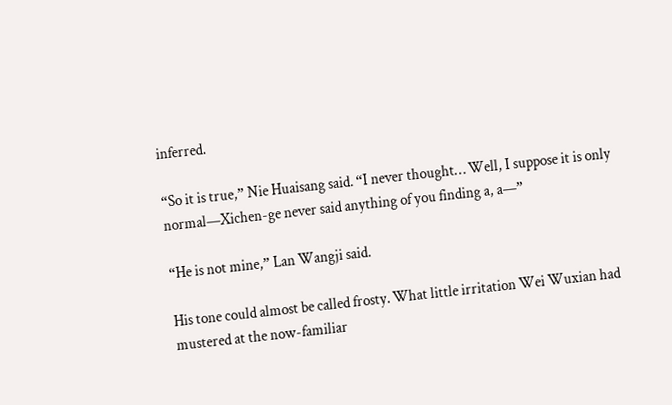inferred.

“So it is true,” Nie Huaisang said. “I never thought… Well, I suppose it is only normal—Xichen-ge never said anything of you finding a, a—”

“He is not mine,” Lan Wangji said.

His tone could almost be called frosty. What little irritation Wei Wuxian had mustered at the now-familiar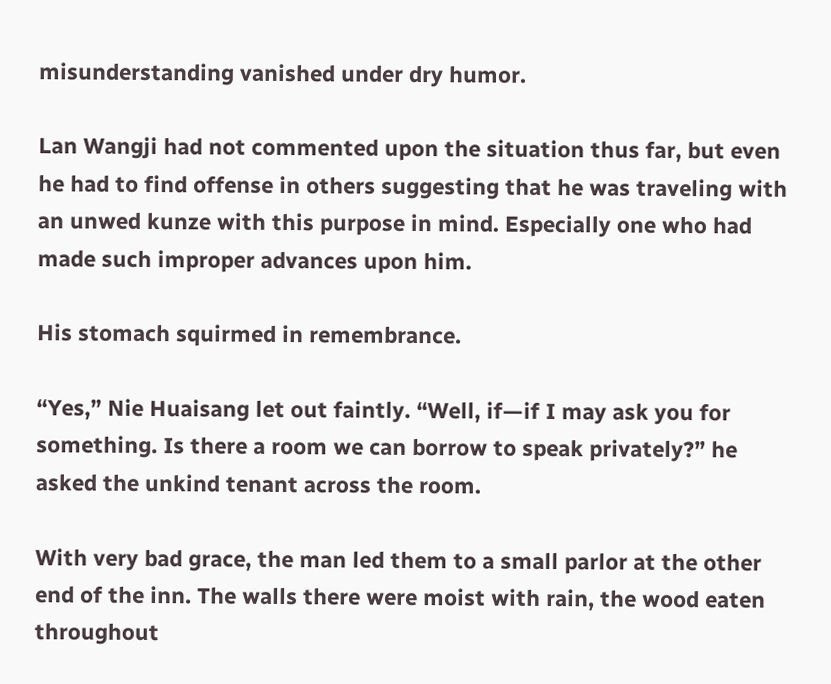misunderstanding vanished under dry humor.

Lan Wangji had not commented upon the situation thus far, but even he had to find offense in others suggesting that he was traveling with an unwed kunze with this purpose in mind. Especially one who had made such improper advances upon him.

His stomach squirmed in remembrance.

“Yes,” Nie Huaisang let out faintly. “Well, if—if I may ask you for something. Is there a room we can borrow to speak privately?” he asked the unkind tenant across the room.

With very bad grace, the man led them to a small parlor at the other end of the inn. The walls there were moist with rain, the wood eaten throughout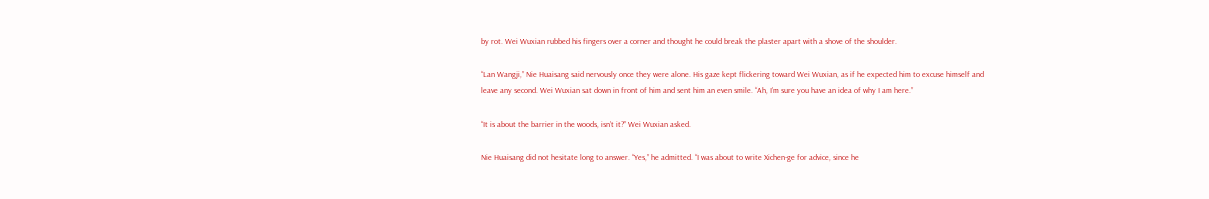by rot. Wei Wuxian rubbed his fingers over a corner and thought he could break the plaster apart with a shove of the shoulder.

“Lan Wangji,” Nie Huaisang said nervously once they were alone. His gaze kept flickering toward Wei Wuxian, as if he expected him to excuse himself and leave any second. Wei Wuxian sat down in front of him and sent him an even smile. “Ah, I’m sure you have an idea of why I am here.”

“It is about the barrier in the woods, isn’t it?” Wei Wuxian asked.

Nie Huaisang did not hesitate long to answer. “Yes,” he admitted. “I was about to write Xichen-ge for advice, since he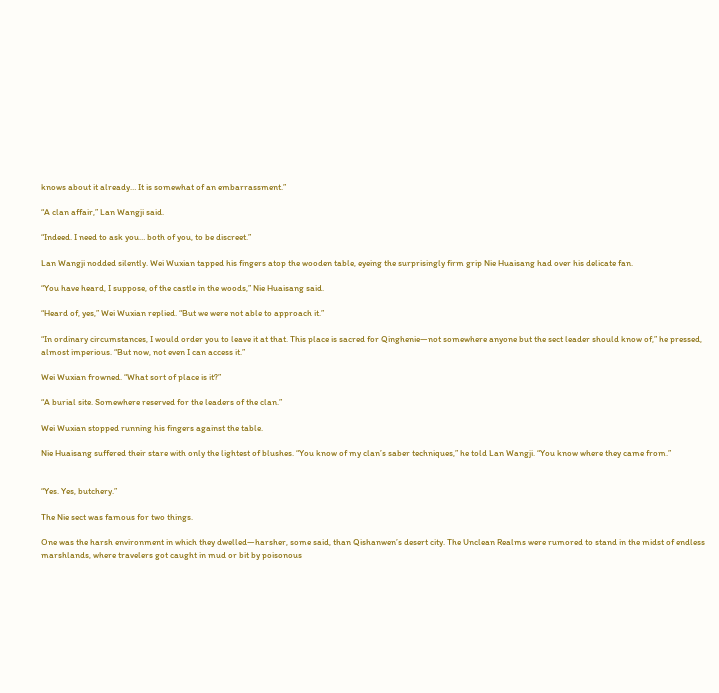knows about it already… It is somewhat of an embarrassment.”

“A clan affair,” Lan Wangji said.

“Indeed. I need to ask you… both of you, to be discreet.”

Lan Wangji nodded silently. Wei Wuxian tapped his fingers atop the wooden table, eyeing the surprisingly firm grip Nie Huaisang had over his delicate fan.

“You have heard, I suppose, of the castle in the woods,” Nie Huaisang said.

“Heard of, yes,” Wei Wuxian replied. “But we were not able to approach it.”

“In ordinary circumstances, I would order you to leave it at that. This place is sacred for Qinghenie—not somewhere anyone but the sect leader should know of,” he pressed, almost imperious. “But now, not even I can access it.”

Wei Wuxian frowned. “What sort of place is it?”

“A burial site. Somewhere reserved for the leaders of the clan.”

Wei Wuxian stopped running his fingers against the table.

Nie Huaisang suffered their stare with only the lightest of blushes. “You know of my clan’s saber techniques,” he told Lan Wangji. “You know where they came from.”


“Yes. Yes, butchery.”

The Nie sect was famous for two things.

One was the harsh environment in which they dwelled—harsher, some said, than Qishanwen’s desert city. The Unclean Realms were rumored to stand in the midst of endless marshlands, where travelers got caught in mud or bit by poisonous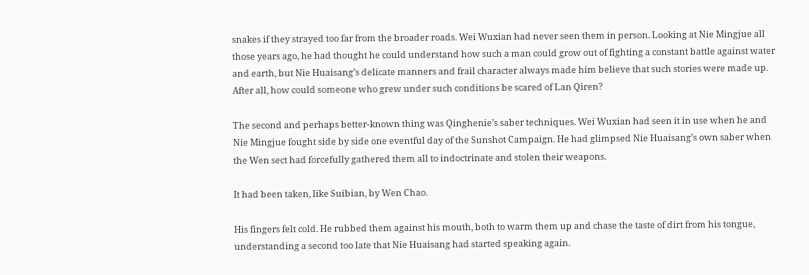snakes if they strayed too far from the broader roads. Wei Wuxian had never seen them in person. Looking at Nie Mingjue all those years ago, he had thought he could understand how such a man could grow out of fighting a constant battle against water and earth, but Nie Huaisang’s delicate manners and frail character always made him believe that such stories were made up. After all, how could someone who grew under such conditions be scared of Lan Qiren?

The second and perhaps better-known thing was Qinghenie’s saber techniques. Wei Wuxian had seen it in use when he and Nie Mingjue fought side by side one eventful day of the Sunshot Campaign. He had glimpsed Nie Huaisang’s own saber when the Wen sect had forcefully gathered them all to indoctrinate and stolen their weapons.

It had been taken, like Suibian, by Wen Chao.

His fingers felt cold. He rubbed them against his mouth, both to warm them up and chase the taste of dirt from his tongue, understanding a second too late that Nie Huaisang had started speaking again.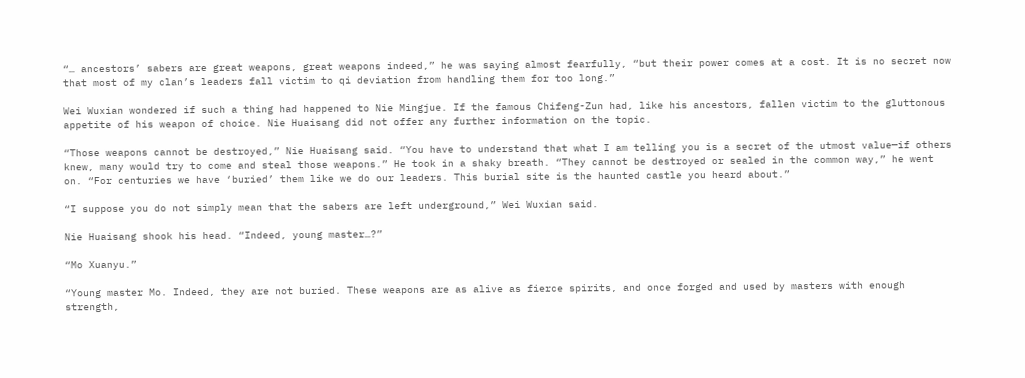“… ancestors’ sabers are great weapons, great weapons indeed,” he was saying almost fearfully, “but their power comes at a cost. It is no secret now that most of my clan’s leaders fall victim to qi deviation from handling them for too long.”

Wei Wuxian wondered if such a thing had happened to Nie Mingjue. If the famous Chifeng-Zun had, like his ancestors, fallen victim to the gluttonous appetite of his weapon of choice. Nie Huaisang did not offer any further information on the topic.

“Those weapons cannot be destroyed,” Nie Huaisang said. “You have to understand that what I am telling you is a secret of the utmost value—if others knew, many would try to come and steal those weapons.” He took in a shaky breath. “They cannot be destroyed or sealed in the common way,” he went on. “For centuries we have ‘buried’ them like we do our leaders. This burial site is the haunted castle you heard about.”

“I suppose you do not simply mean that the sabers are left underground,” Wei Wuxian said.

Nie Huaisang shook his head. “Indeed, young master…?”

“Mo Xuanyu.”

“Young master Mo. Indeed, they are not buried. These weapons are as alive as fierce spirits, and once forged and used by masters with enough strength,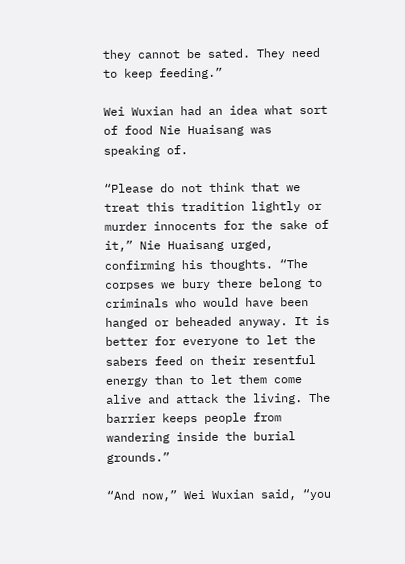they cannot be sated. They need to keep feeding.”

Wei Wuxian had an idea what sort of food Nie Huaisang was speaking of.

“Please do not think that we treat this tradition lightly or murder innocents for the sake of it,” Nie Huaisang urged, confirming his thoughts. “The corpses we bury there belong to criminals who would have been hanged or beheaded anyway. It is better for everyone to let the sabers feed on their resentful energy than to let them come alive and attack the living. The barrier keeps people from wandering inside the burial grounds.”

“And now,” Wei Wuxian said, “you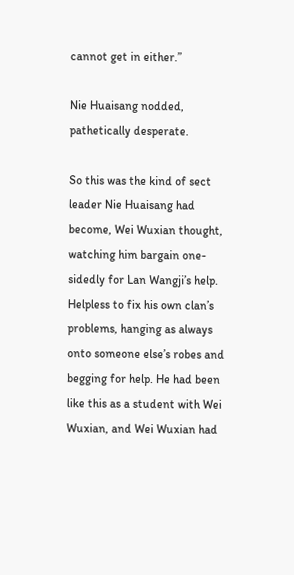cannot get in either.”

Nie Huaisang nodded, pathetically desperate.

So this was the kind of sect leader Nie Huaisang had become, Wei Wuxian thought, watching him bargain one-sidedly for Lan Wangji’s help. Helpless to fix his own clan’s problems, hanging as always onto someone else’s robes and begging for help. He had been like this as a student with Wei Wuxian, and Wei Wuxian had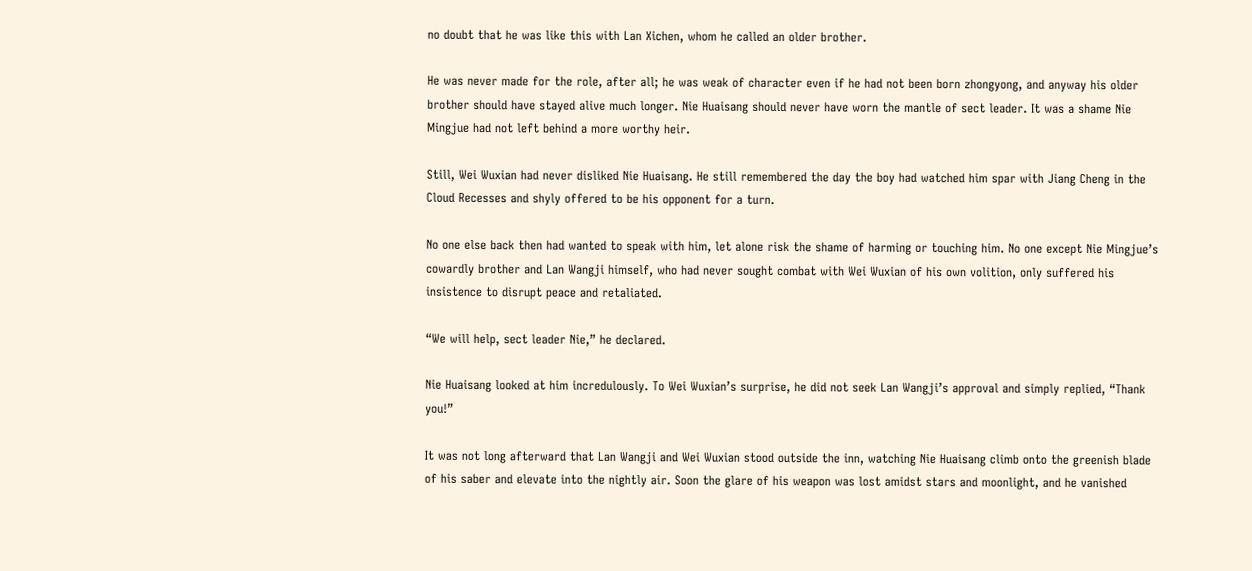no doubt that he was like this with Lan Xichen, whom he called an older brother.

He was never made for the role, after all; he was weak of character even if he had not been born zhongyong, and anyway his older brother should have stayed alive much longer. Nie Huaisang should never have worn the mantle of sect leader. It was a shame Nie Mingjue had not left behind a more worthy heir.

Still, Wei Wuxian had never disliked Nie Huaisang. He still remembered the day the boy had watched him spar with Jiang Cheng in the Cloud Recesses and shyly offered to be his opponent for a turn.

No one else back then had wanted to speak with him, let alone risk the shame of harming or touching him. No one except Nie Mingjue’s cowardly brother and Lan Wangji himself, who had never sought combat with Wei Wuxian of his own volition, only suffered his insistence to disrupt peace and retaliated.

“We will help, sect leader Nie,” he declared.

Nie Huaisang looked at him incredulously. To Wei Wuxian’s surprise, he did not seek Lan Wangji’s approval and simply replied, “Thank you!”

It was not long afterward that Lan Wangji and Wei Wuxian stood outside the inn, watching Nie Huaisang climb onto the greenish blade of his saber and elevate into the nightly air. Soon the glare of his weapon was lost amidst stars and moonlight, and he vanished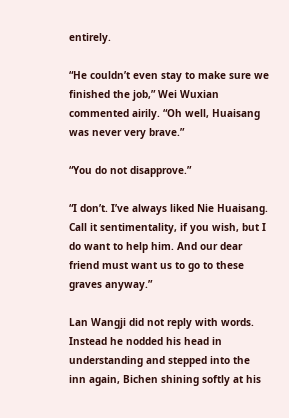entirely.

“He couldn’t even stay to make sure we finished the job,” Wei Wuxian commented airily. “Oh well, Huaisang was never very brave.”

“You do not disapprove.”

“I don’t. I’ve always liked Nie Huaisang. Call it sentimentality, if you wish, but I do want to help him. And our dear friend must want us to go to these graves anyway.”

Lan Wangji did not reply with words. Instead he nodded his head in understanding and stepped into the inn again, Bichen shining softly at his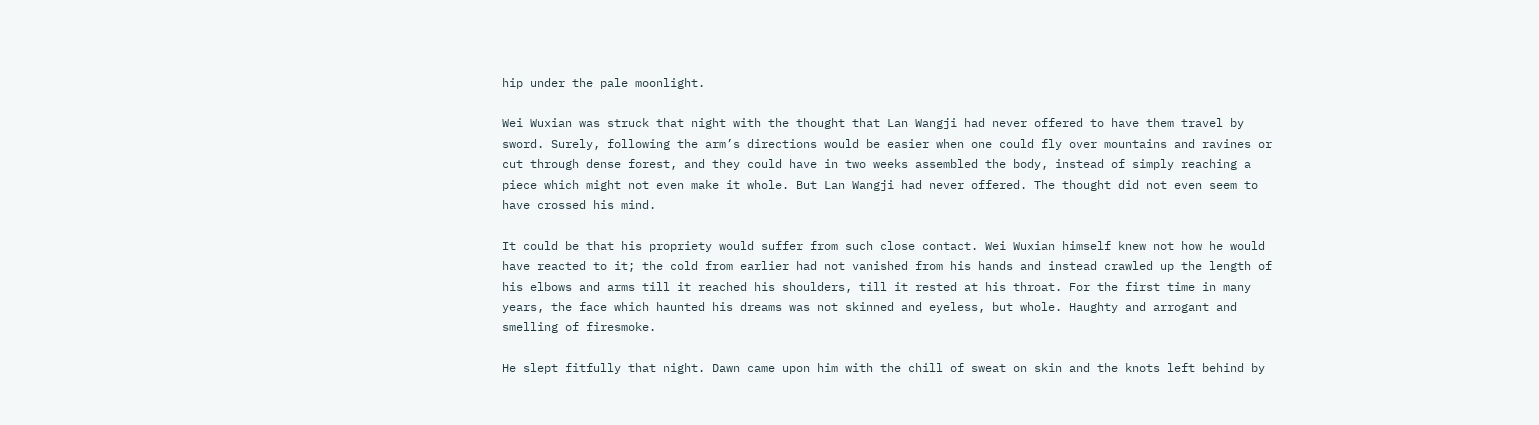hip under the pale moonlight.

Wei Wuxian was struck that night with the thought that Lan Wangji had never offered to have them travel by sword. Surely, following the arm’s directions would be easier when one could fly over mountains and ravines or cut through dense forest, and they could have in two weeks assembled the body, instead of simply reaching a piece which might not even make it whole. But Lan Wangji had never offered. The thought did not even seem to have crossed his mind.

It could be that his propriety would suffer from such close contact. Wei Wuxian himself knew not how he would have reacted to it; the cold from earlier had not vanished from his hands and instead crawled up the length of his elbows and arms till it reached his shoulders, till it rested at his throat. For the first time in many years, the face which haunted his dreams was not skinned and eyeless, but whole. Haughty and arrogant and smelling of firesmoke.

He slept fitfully that night. Dawn came upon him with the chill of sweat on skin and the knots left behind by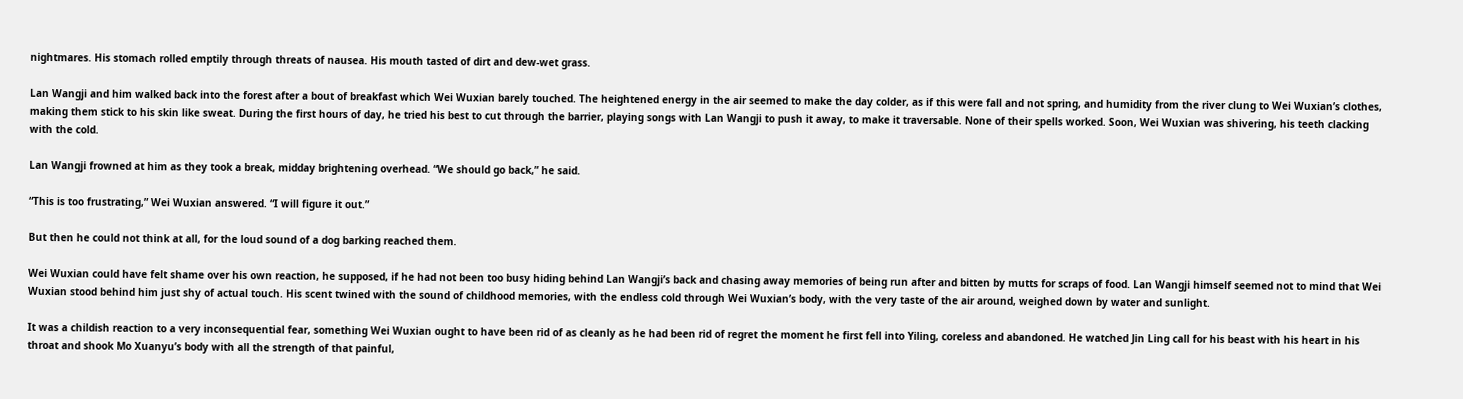nightmares. His stomach rolled emptily through threats of nausea. His mouth tasted of dirt and dew-wet grass.

Lan Wangji and him walked back into the forest after a bout of breakfast which Wei Wuxian barely touched. The heightened energy in the air seemed to make the day colder, as if this were fall and not spring, and humidity from the river clung to Wei Wuxian’s clothes, making them stick to his skin like sweat. During the first hours of day, he tried his best to cut through the barrier, playing songs with Lan Wangji to push it away, to make it traversable. None of their spells worked. Soon, Wei Wuxian was shivering, his teeth clacking with the cold.

Lan Wangji frowned at him as they took a break, midday brightening overhead. “We should go back,” he said.

“This is too frustrating,” Wei Wuxian answered. “I will figure it out.”

But then he could not think at all, for the loud sound of a dog barking reached them.

Wei Wuxian could have felt shame over his own reaction, he supposed, if he had not been too busy hiding behind Lan Wangji’s back and chasing away memories of being run after and bitten by mutts for scraps of food. Lan Wangji himself seemed not to mind that Wei Wuxian stood behind him just shy of actual touch. His scent twined with the sound of childhood memories, with the endless cold through Wei Wuxian’s body, with the very taste of the air around, weighed down by water and sunlight.

It was a childish reaction to a very inconsequential fear, something Wei Wuxian ought to have been rid of as cleanly as he had been rid of regret the moment he first fell into Yiling, coreless and abandoned. He watched Jin Ling call for his beast with his heart in his throat and shook Mo Xuanyu’s body with all the strength of that painful,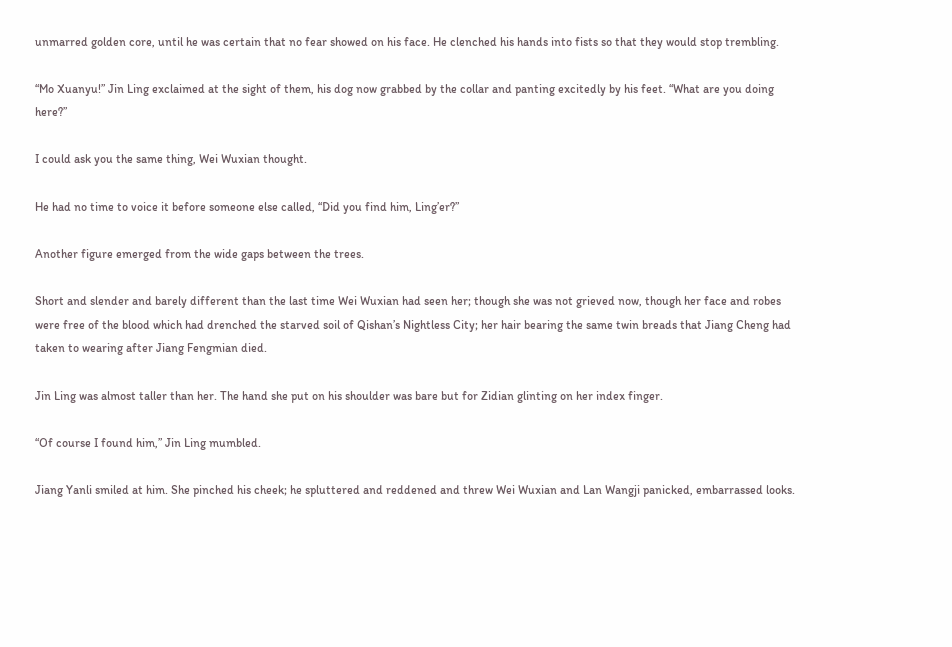unmarred golden core, until he was certain that no fear showed on his face. He clenched his hands into fists so that they would stop trembling.

“Mo Xuanyu!” Jin Ling exclaimed at the sight of them, his dog now grabbed by the collar and panting excitedly by his feet. “What are you doing here?”

I could ask you the same thing, Wei Wuxian thought.

He had no time to voice it before someone else called, “Did you find him, Ling’er?”

Another figure emerged from the wide gaps between the trees.

Short and slender and barely different than the last time Wei Wuxian had seen her; though she was not grieved now, though her face and robes were free of the blood which had drenched the starved soil of Qishan’s Nightless City; her hair bearing the same twin breads that Jiang Cheng had taken to wearing after Jiang Fengmian died.

Jin Ling was almost taller than her. The hand she put on his shoulder was bare but for Zidian glinting on her index finger.

“Of course I found him,” Jin Ling mumbled.

Jiang Yanli smiled at him. She pinched his cheek; he spluttered and reddened and threw Wei Wuxian and Lan Wangji panicked, embarrassed looks.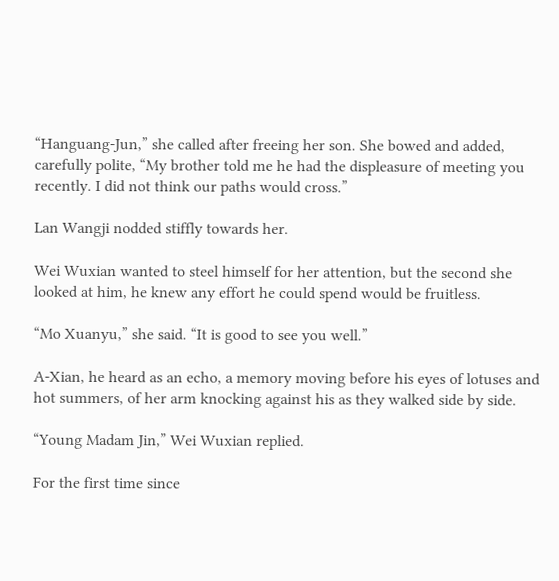“Hanguang-Jun,” she called after freeing her son. She bowed and added, carefully polite, “My brother told me he had the displeasure of meeting you recently. I did not think our paths would cross.”

Lan Wangji nodded stiffly towards her.

Wei Wuxian wanted to steel himself for her attention, but the second she looked at him, he knew any effort he could spend would be fruitless.

“Mo Xuanyu,” she said. “It is good to see you well.”

A-Xian, he heard as an echo, a memory moving before his eyes of lotuses and hot summers, of her arm knocking against his as they walked side by side.

“Young Madam Jin,” Wei Wuxian replied.

For the first time since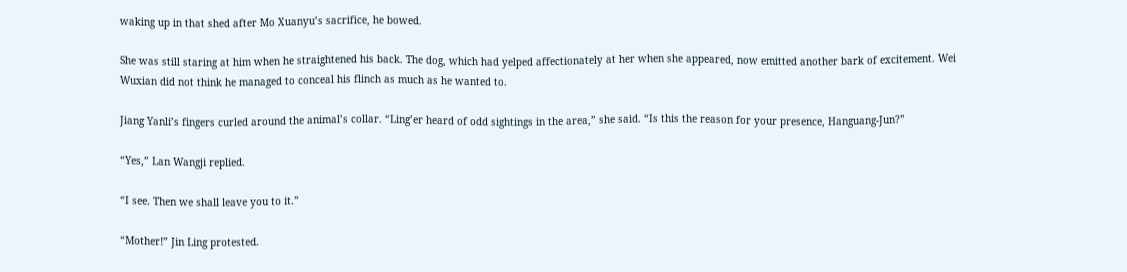waking up in that shed after Mo Xuanyu’s sacrifice, he bowed.

She was still staring at him when he straightened his back. The dog, which had yelped affectionately at her when she appeared, now emitted another bark of excitement. Wei Wuxian did not think he managed to conceal his flinch as much as he wanted to.

Jiang Yanli’s fingers curled around the animal’s collar. “Ling’er heard of odd sightings in the area,” she said. “Is this the reason for your presence, Hanguang-Jun?”

“Yes,” Lan Wangji replied.

“I see. Then we shall leave you to it.”

“Mother!” Jin Ling protested.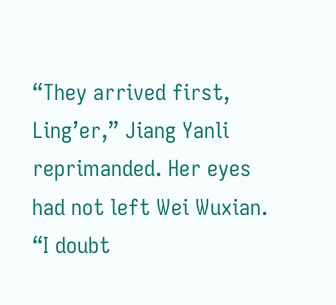“They arrived first, Ling’er,” Jiang Yanli reprimanded. Her eyes had not left Wei Wuxian. “I doubt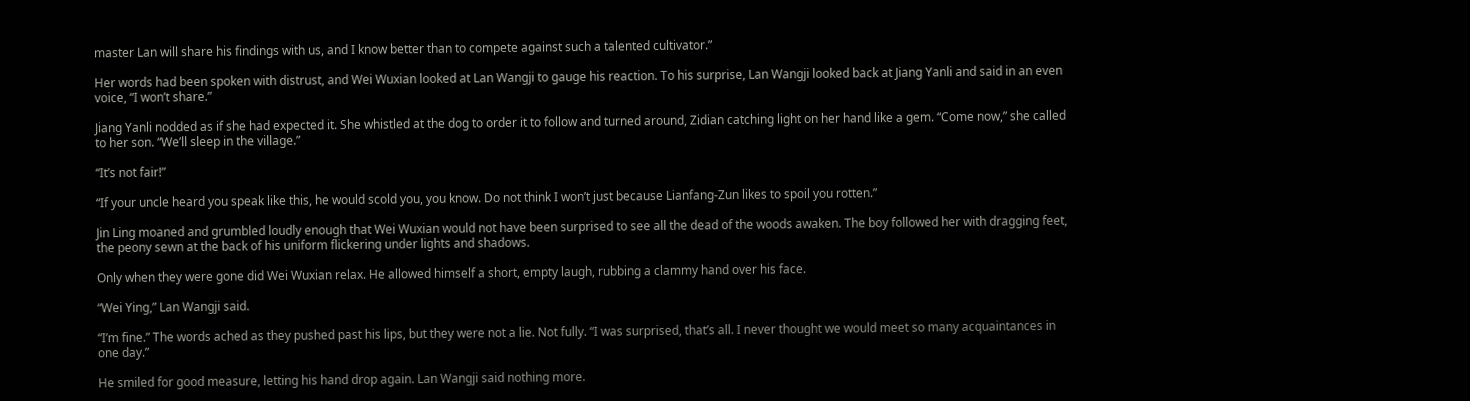master Lan will share his findings with us, and I know better than to compete against such a talented cultivator.”

Her words had been spoken with distrust, and Wei Wuxian looked at Lan Wangji to gauge his reaction. To his surprise, Lan Wangji looked back at Jiang Yanli and said in an even voice, “I won’t share.”

Jiang Yanli nodded as if she had expected it. She whistled at the dog to order it to follow and turned around, Zidian catching light on her hand like a gem. “Come now,” she called to her son. “We’ll sleep in the village.”

“It’s not fair!”

“If your uncle heard you speak like this, he would scold you, you know. Do not think I won’t just because Lianfang-Zun likes to spoil you rotten.”

Jin Ling moaned and grumbled loudly enough that Wei Wuxian would not have been surprised to see all the dead of the woods awaken. The boy followed her with dragging feet, the peony sewn at the back of his uniform flickering under lights and shadows.

Only when they were gone did Wei Wuxian relax. He allowed himself a short, empty laugh, rubbing a clammy hand over his face.

“Wei Ying,” Lan Wangji said.

“I’m fine.” The words ached as they pushed past his lips, but they were not a lie. Not fully. “I was surprised, that’s all. I never thought we would meet so many acquaintances in one day.”

He smiled for good measure, letting his hand drop again. Lan Wangji said nothing more.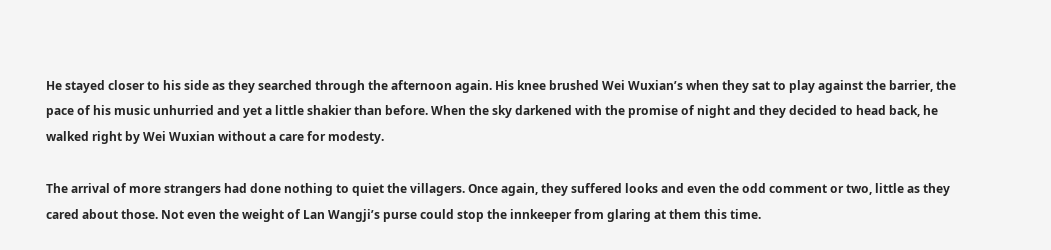He stayed closer to his side as they searched through the afternoon again. His knee brushed Wei Wuxian’s when they sat to play against the barrier, the pace of his music unhurried and yet a little shakier than before. When the sky darkened with the promise of night and they decided to head back, he walked right by Wei Wuxian without a care for modesty.

The arrival of more strangers had done nothing to quiet the villagers. Once again, they suffered looks and even the odd comment or two, little as they cared about those. Not even the weight of Lan Wangji’s purse could stop the innkeeper from glaring at them this time.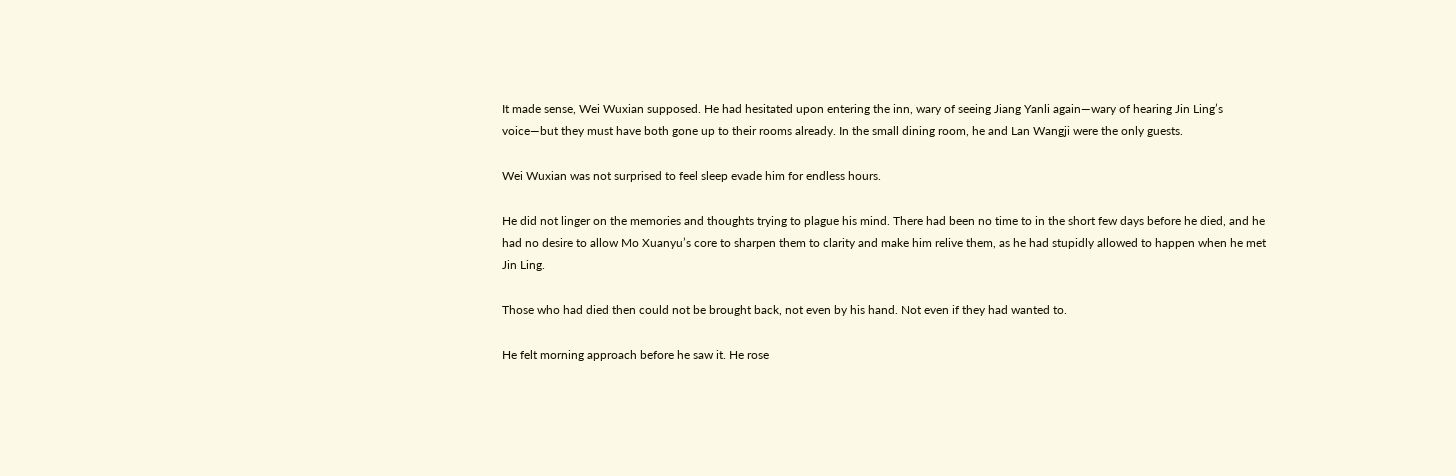It made sense, Wei Wuxian supposed. He had hesitated upon entering the inn, wary of seeing Jiang Yanli again—wary of hearing Jin Ling’s voice—but they must have both gone up to their rooms already. In the small dining room, he and Lan Wangji were the only guests.

Wei Wuxian was not surprised to feel sleep evade him for endless hours.

He did not linger on the memories and thoughts trying to plague his mind. There had been no time to in the short few days before he died, and he had no desire to allow Mo Xuanyu’s core to sharpen them to clarity and make him relive them, as he had stupidly allowed to happen when he met Jin Ling.

Those who had died then could not be brought back, not even by his hand. Not even if they had wanted to.

He felt morning approach before he saw it. He rose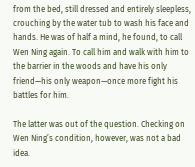from the bed, still dressed and entirely sleepless, crouching by the water tub to wash his face and hands. He was of half a mind, he found, to call Wen Ning again. To call him and walk with him to the barrier in the woods and have his only friend—his only weapon—once more fight his battles for him.

The latter was out of the question. Checking on Wen Ning’s condition, however, was not a bad idea.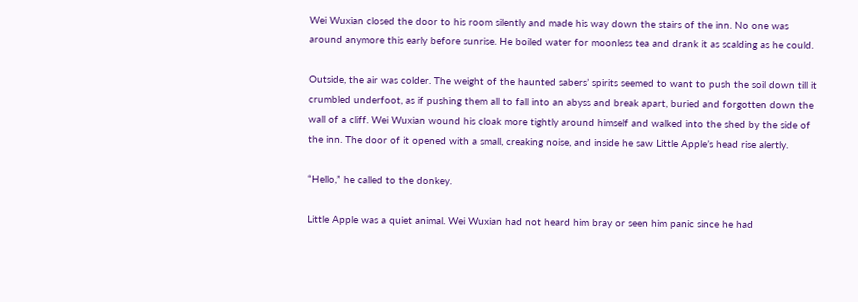Wei Wuxian closed the door to his room silently and made his way down the stairs of the inn. No one was around anymore this early before sunrise. He boiled water for moonless tea and drank it as scalding as he could.

Outside, the air was colder. The weight of the haunted sabers’ spirits seemed to want to push the soil down till it crumbled underfoot, as if pushing them all to fall into an abyss and break apart, buried and forgotten down the wall of a cliff. Wei Wuxian wound his cloak more tightly around himself and walked into the shed by the side of the inn. The door of it opened with a small, creaking noise, and inside he saw Little Apple’s head rise alertly.

“Hello,” he called to the donkey.

Little Apple was a quiet animal. Wei Wuxian had not heard him bray or seen him panic since he had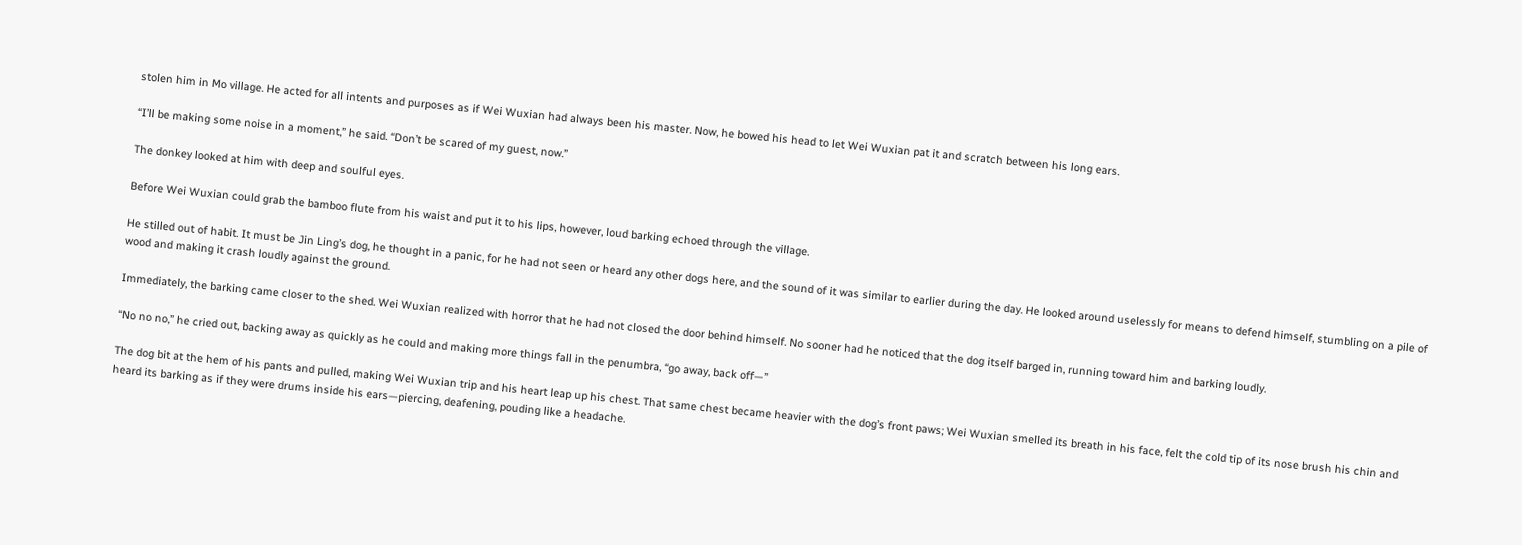stolen him in Mo village. He acted for all intents and purposes as if Wei Wuxian had always been his master. Now, he bowed his head to let Wei Wuxian pat it and scratch between his long ears.

“I’ll be making some noise in a moment,” he said. “Don’t be scared of my guest, now.”

The donkey looked at him with deep and soulful eyes.

Before Wei Wuxian could grab the bamboo flute from his waist and put it to his lips, however, loud barking echoed through the village.

He stilled out of habit. It must be Jin Ling’s dog, he thought in a panic, for he had not seen or heard any other dogs here, and the sound of it was similar to earlier during the day. He looked around uselessly for means to defend himself, stumbling on a pile of wood and making it crash loudly against the ground.

Immediately, the barking came closer to the shed. Wei Wuxian realized with horror that he had not closed the door behind himself. No sooner had he noticed that the dog itself barged in, running toward him and barking loudly.

“No no no,” he cried out, backing away as quickly as he could and making more things fall in the penumbra, “go away, back off—”

The dog bit at the hem of his pants and pulled, making Wei Wuxian trip and his heart leap up his chest. That same chest became heavier with the dog’s front paws; Wei Wuxian smelled its breath in his face, felt the cold tip of its nose brush his chin and heard its barking as if they were drums inside his ears—piercing, deafening, pouding like a headache.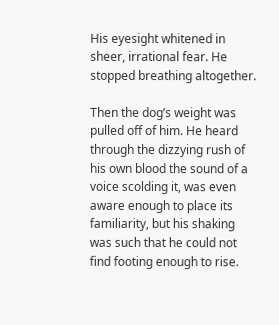His eyesight whitened in sheer, irrational fear. He stopped breathing altogether.

Then the dog’s weight was pulled off of him. He heard through the dizzying rush of his own blood the sound of a voice scolding it, was even aware enough to place its familiarity, but his shaking was such that he could not find footing enough to rise.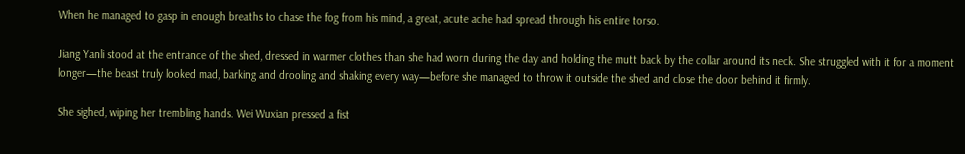When he managed to gasp in enough breaths to chase the fog from his mind, a great, acute ache had spread through his entire torso.

Jiang Yanli stood at the entrance of the shed, dressed in warmer clothes than she had worn during the day and holding the mutt back by the collar around its neck. She struggled with it for a moment longer—the beast truly looked mad, barking and drooling and shaking every way—before she managed to throw it outside the shed and close the door behind it firmly.

She sighed, wiping her trembling hands. Wei Wuxian pressed a fist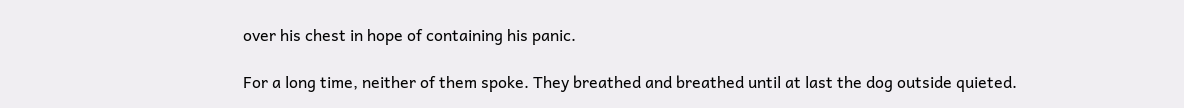over his chest in hope of containing his panic.

For a long time, neither of them spoke. They breathed and breathed until at last the dog outside quieted.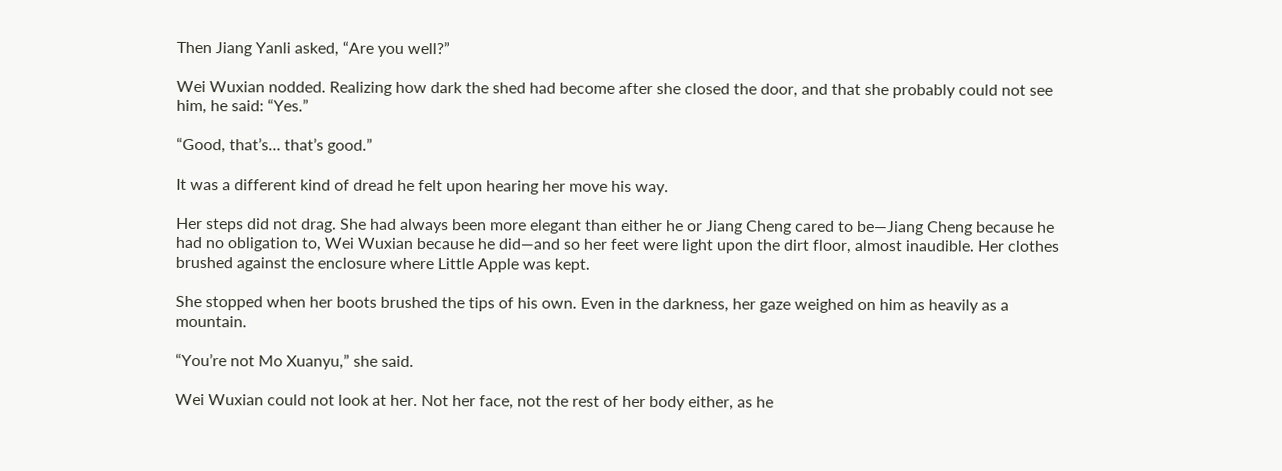Then Jiang Yanli asked, “Are you well?”

Wei Wuxian nodded. Realizing how dark the shed had become after she closed the door, and that she probably could not see him, he said: “Yes.”

“Good, that’s… that’s good.”

It was a different kind of dread he felt upon hearing her move his way.

Her steps did not drag. She had always been more elegant than either he or Jiang Cheng cared to be—Jiang Cheng because he had no obligation to, Wei Wuxian because he did—and so her feet were light upon the dirt floor, almost inaudible. Her clothes brushed against the enclosure where Little Apple was kept.

She stopped when her boots brushed the tips of his own. Even in the darkness, her gaze weighed on him as heavily as a mountain.

“You’re not Mo Xuanyu,” she said.

Wei Wuxian could not look at her. Not her face, not the rest of her body either, as he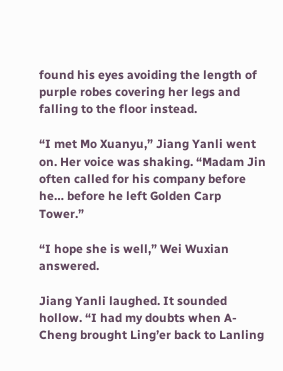found his eyes avoiding the length of purple robes covering her legs and falling to the floor instead.

“I met Mo Xuanyu,” Jiang Yanli went on. Her voice was shaking. “Madam Jin often called for his company before he… before he left Golden Carp Tower.”

“I hope she is well,” Wei Wuxian answered.

Jiang Yanli laughed. It sounded hollow. “I had my doubts when A-Cheng brought Ling’er back to Lanling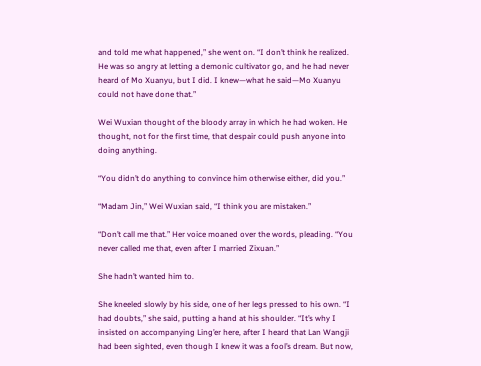and told me what happened,” she went on. “I don’t think he realized. He was so angry at letting a demonic cultivator go, and he had never heard of Mo Xuanyu, but I did. I knew—what he said—Mo Xuanyu could not have done that.”

Wei Wuxian thought of the bloody array in which he had woken. He thought, not for the first time, that despair could push anyone into doing anything.

“You didn’t do anything to convince him otherwise either, did you.”

“Madam Jin,” Wei Wuxian said, “I think you are mistaken.”

“Don’t call me that.” Her voice moaned over the words, pleading. “You never called me that, even after I married Zixuan.”

She hadn’t wanted him to.

She kneeled slowly by his side, one of her legs pressed to his own. “I had doubts,” she said, putting a hand at his shoulder. “It’s why I insisted on accompanying Ling’er here, after I heard that Lan Wangji had been sighted, even though I knew it was a fool’s dream. But now,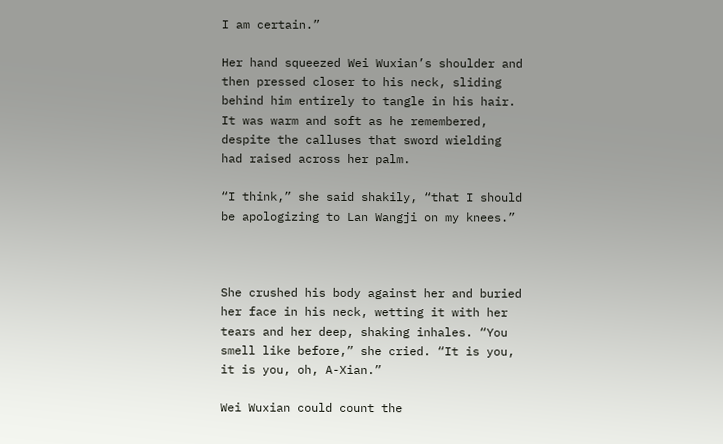I am certain.”

Her hand squeezed Wei Wuxian’s shoulder and then pressed closer to his neck, sliding behind him entirely to tangle in his hair. It was warm and soft as he remembered, despite the calluses that sword wielding had raised across her palm.

“I think,” she said shakily, “that I should be apologizing to Lan Wangji on my knees.”



She crushed his body against her and buried her face in his neck, wetting it with her tears and her deep, shaking inhales. “You smell like before,” she cried. “It is you, it is you, oh, A-Xian.”

Wei Wuxian could count the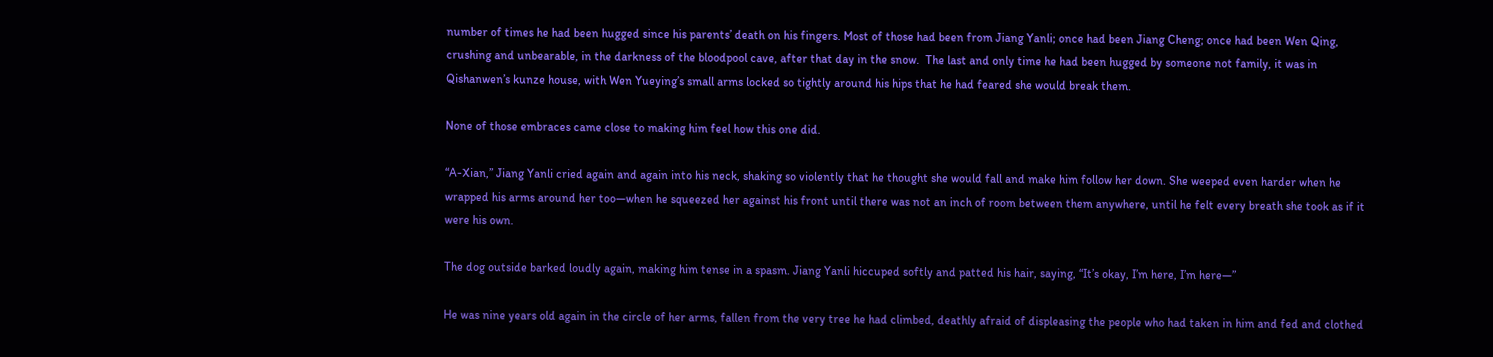number of times he had been hugged since his parents’ death on his fingers. Most of those had been from Jiang Yanli; once had been Jiang Cheng; once had been Wen Qing, crushing and unbearable, in the darkness of the bloodpool cave, after that day in the snow.  The last and only time he had been hugged by someone not family, it was in Qishanwen’s kunze house, with Wen Yueying’s small arms locked so tightly around his hips that he had feared she would break them.

None of those embraces came close to making him feel how this one did.

“A-Xian,” Jiang Yanli cried again and again into his neck, shaking so violently that he thought she would fall and make him follow her down. She weeped even harder when he wrapped his arms around her too—when he squeezed her against his front until there was not an inch of room between them anywhere, until he felt every breath she took as if it were his own.

The dog outside barked loudly again, making him tense in a spasm. Jiang Yanli hiccuped softly and patted his hair, saying, “It’s okay, I’m here, I’m here—”

He was nine years old again in the circle of her arms, fallen from the very tree he had climbed, deathly afraid of displeasing the people who had taken in him and fed and clothed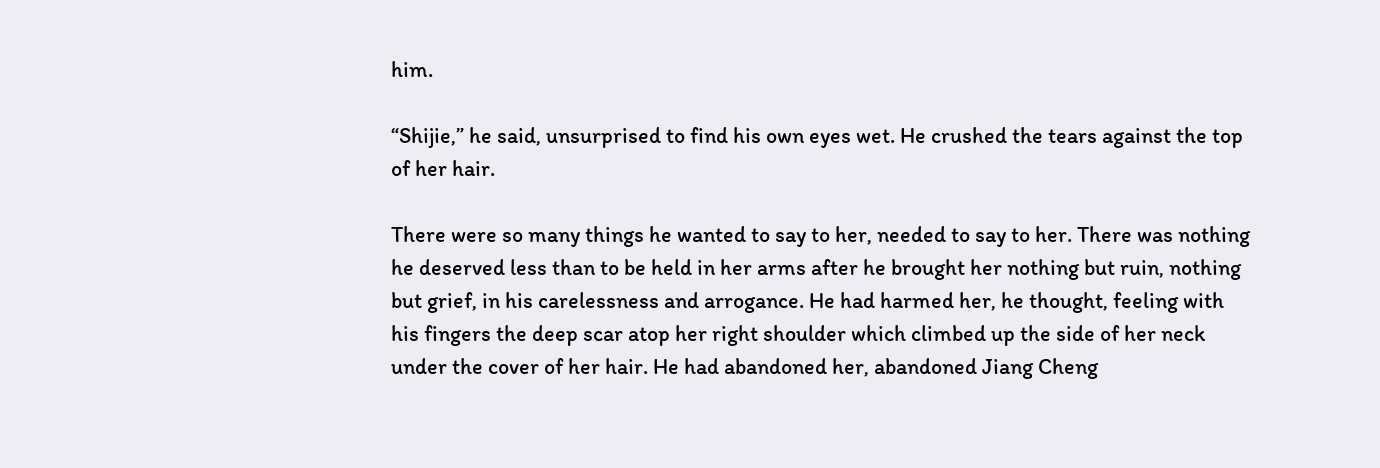him.

“Shijie,” he said, unsurprised to find his own eyes wet. He crushed the tears against the top of her hair.

There were so many things he wanted to say to her, needed to say to her. There was nothing he deserved less than to be held in her arms after he brought her nothing but ruin, nothing but grief, in his carelessness and arrogance. He had harmed her, he thought, feeling with his fingers the deep scar atop her right shoulder which climbed up the side of her neck under the cover of her hair. He had abandoned her, abandoned Jiang Cheng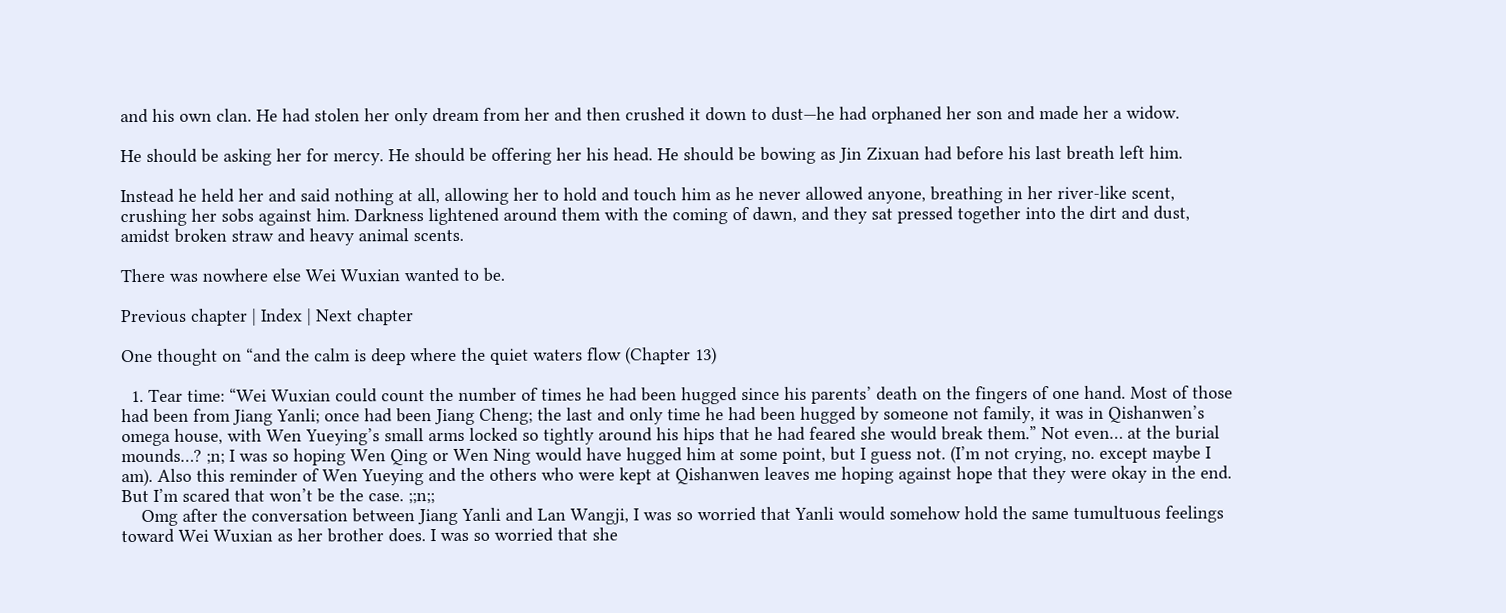and his own clan. He had stolen her only dream from her and then crushed it down to dust—he had orphaned her son and made her a widow.

He should be asking her for mercy. He should be offering her his head. He should be bowing as Jin Zixuan had before his last breath left him.

Instead he held her and said nothing at all, allowing her to hold and touch him as he never allowed anyone, breathing in her river-like scent, crushing her sobs against him. Darkness lightened around them with the coming of dawn, and they sat pressed together into the dirt and dust, amidst broken straw and heavy animal scents.

There was nowhere else Wei Wuxian wanted to be.

Previous chapter | Index | Next chapter

One thought on “and the calm is deep where the quiet waters flow (Chapter 13)

  1. Tear time: “Wei Wuxian could count the number of times he had been hugged since his parents’ death on the fingers of one hand. Most of those had been from Jiang Yanli; once had been Jiang Cheng; the last and only time he had been hugged by someone not family, it was in Qishanwen’s omega house, with Wen Yueying’s small arms locked so tightly around his hips that he had feared she would break them.” Not even… at the burial mounds…? ;n; I was so hoping Wen Qing or Wen Ning would have hugged him at some point, but I guess not. (I’m not crying, no. except maybe I am). Also this reminder of Wen Yueying and the others who were kept at Qishanwen leaves me hoping against hope that they were okay in the end. But I’m scared that won’t be the case. ;;n;;
    Omg after the conversation between Jiang Yanli and Lan Wangji, I was so worried that Yanli would somehow hold the same tumultuous feelings toward Wei Wuxian as her brother does. I was so worried that she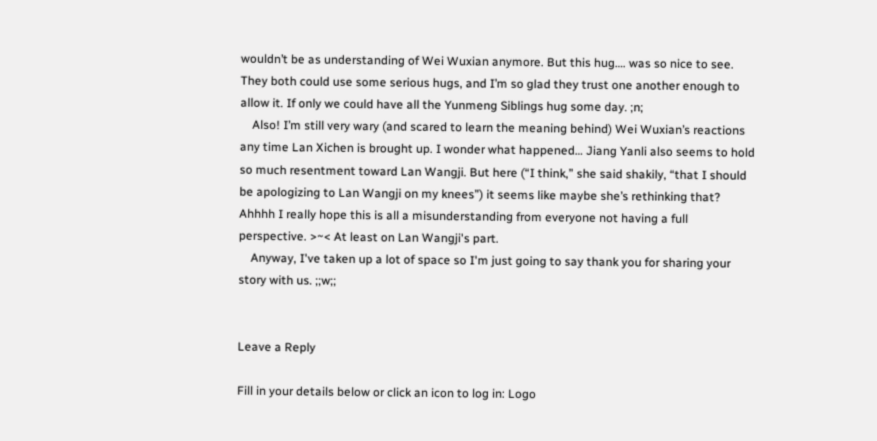wouldn’t be as understanding of Wei Wuxian anymore. But this hug…. was so nice to see. They both could use some serious hugs, and I’m so glad they trust one another enough to allow it. If only we could have all the Yunmeng Siblings hug some day. ;n;
    Also! I’m still very wary (and scared to learn the meaning behind) Wei Wuxian’s reactions any time Lan Xichen is brought up. I wonder what happened… Jiang Yanli also seems to hold so much resentment toward Lan Wangji. But here (“I think,” she said shakily, “that I should be apologizing to Lan Wangji on my knees”) it seems like maybe she’s rethinking that? Ahhhh I really hope this is all a misunderstanding from everyone not having a full perspective. >~< At least on Lan Wangji's part.
    Anyway, I've taken up a lot of space so I'm just going to say thank you for sharing your story with us. ;;w;;


Leave a Reply

Fill in your details below or click an icon to log in: Logo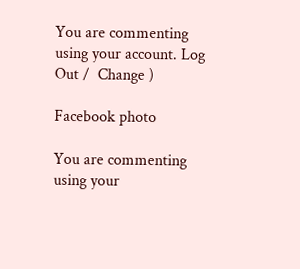You are commenting using your account. Log Out /  Change )

Facebook photo

You are commenting using your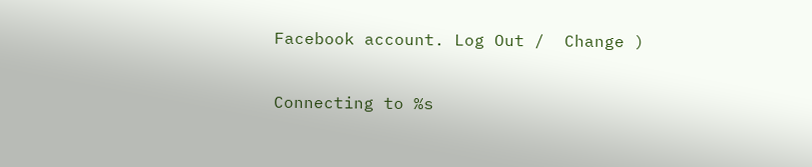Facebook account. Log Out /  Change )

Connecting to %s